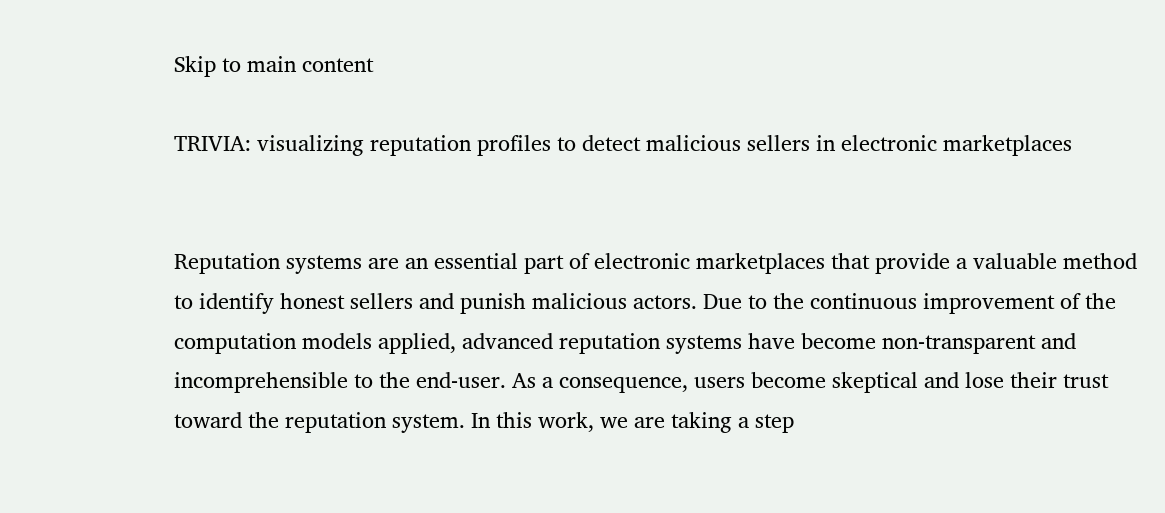Skip to main content

TRIVIA: visualizing reputation profiles to detect malicious sellers in electronic marketplaces


Reputation systems are an essential part of electronic marketplaces that provide a valuable method to identify honest sellers and punish malicious actors. Due to the continuous improvement of the computation models applied, advanced reputation systems have become non-transparent and incomprehensible to the end-user. As a consequence, users become skeptical and lose their trust toward the reputation system. In this work, we are taking a step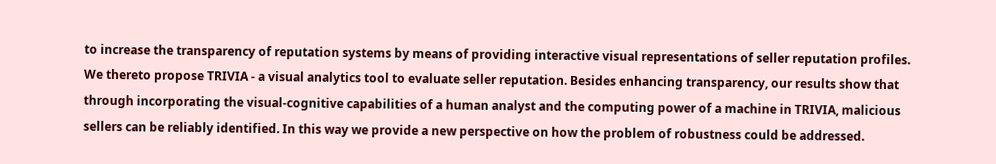to increase the transparency of reputation systems by means of providing interactive visual representations of seller reputation profiles. We thereto propose TRIVIA - a visual analytics tool to evaluate seller reputation. Besides enhancing transparency, our results show that through incorporating the visual-cognitive capabilities of a human analyst and the computing power of a machine in TRIVIA, malicious sellers can be reliably identified. In this way we provide a new perspective on how the problem of robustness could be addressed.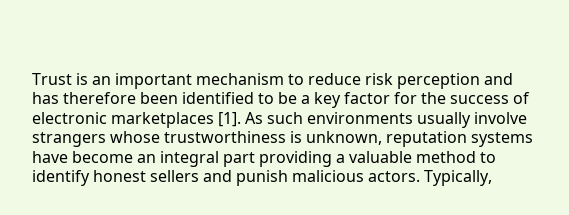Trust is an important mechanism to reduce risk perception and has therefore been identified to be a key factor for the success of electronic marketplaces [1]. As such environments usually involve strangers whose trustworthiness is unknown, reputation systems have become an integral part providing a valuable method to identify honest sellers and punish malicious actors. Typically,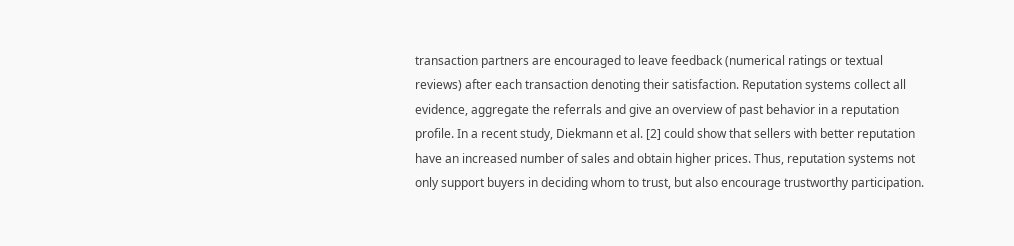transaction partners are encouraged to leave feedback (numerical ratings or textual reviews) after each transaction denoting their satisfaction. Reputation systems collect all evidence, aggregate the referrals and give an overview of past behavior in a reputation profile. In a recent study, Diekmann et al. [2] could show that sellers with better reputation have an increased number of sales and obtain higher prices. Thus, reputation systems not only support buyers in deciding whom to trust, but also encourage trustworthy participation.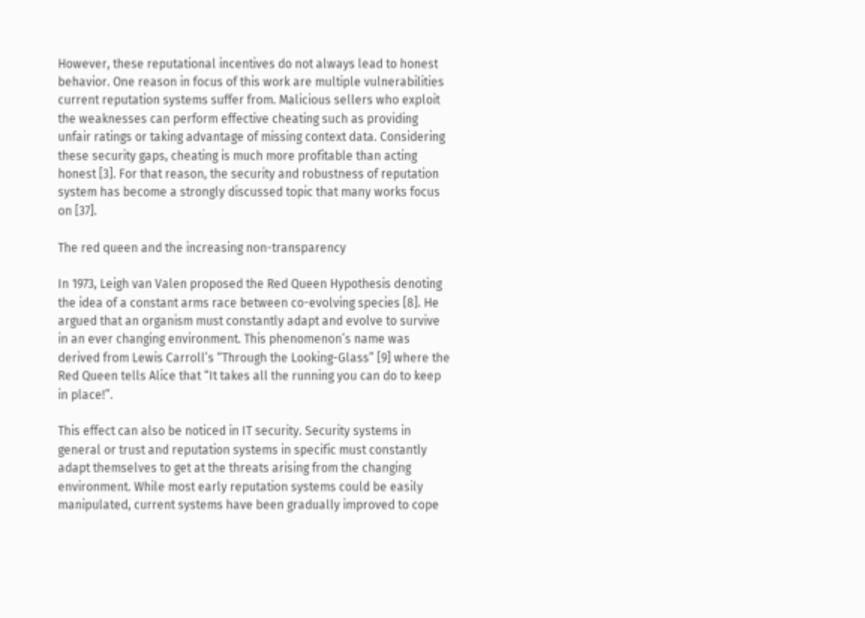However, these reputational incentives do not always lead to honest behavior. One reason in focus of this work are multiple vulnerabilities current reputation systems suffer from. Malicious sellers who exploit the weaknesses can perform effective cheating such as providing unfair ratings or taking advantage of missing context data. Considering these security gaps, cheating is much more profitable than acting honest [3]. For that reason, the security and robustness of reputation system has become a strongly discussed topic that many works focus on [37].

The red queen and the increasing non-transparency

In 1973, Leigh van Valen proposed the Red Queen Hypothesis denoting the idea of a constant arms race between co-evolving species [8]. He argued that an organism must constantly adapt and evolve to survive in an ever changing environment. This phenomenon’s name was derived from Lewis Carroll’s “Through the Looking-Glass” [9] where the Red Queen tells Alice that “It takes all the running you can do to keep in place!”.

This effect can also be noticed in IT security. Security systems in general or trust and reputation systems in specific must constantly adapt themselves to get at the threats arising from the changing environment. While most early reputation systems could be easily manipulated, current systems have been gradually improved to cope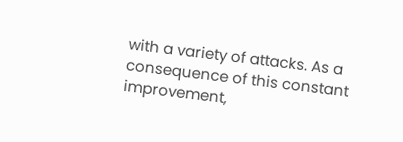with a variety of attacks. As a consequence of this constant improvement,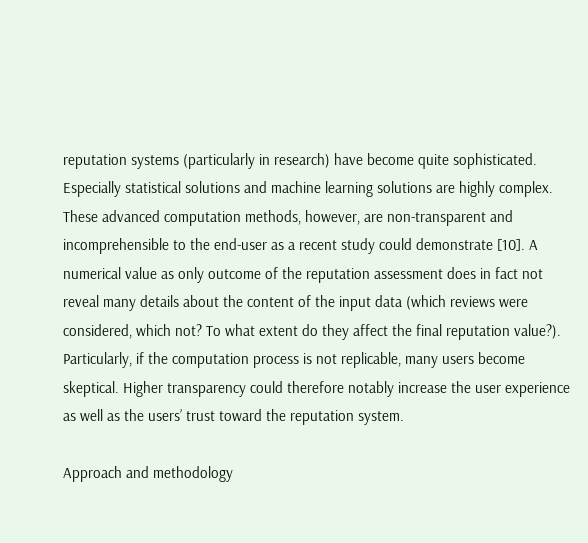reputation systems (particularly in research) have become quite sophisticated. Especially statistical solutions and machine learning solutions are highly complex. These advanced computation methods, however, are non-transparent and incomprehensible to the end-user as a recent study could demonstrate [10]. A numerical value as only outcome of the reputation assessment does in fact not reveal many details about the content of the input data (which reviews were considered, which not? To what extent do they affect the final reputation value?). Particularly, if the computation process is not replicable, many users become skeptical. Higher transparency could therefore notably increase the user experience as well as the users’ trust toward the reputation system.

Approach and methodology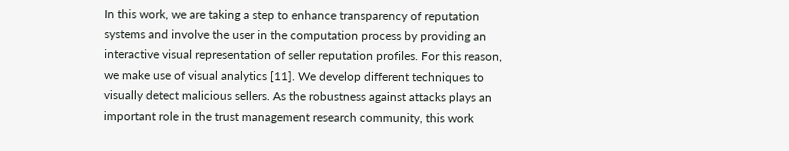In this work, we are taking a step to enhance transparency of reputation systems and involve the user in the computation process by providing an interactive visual representation of seller reputation profiles. For this reason, we make use of visual analytics [11]. We develop different techniques to visually detect malicious sellers. As the robustness against attacks plays an important role in the trust management research community, this work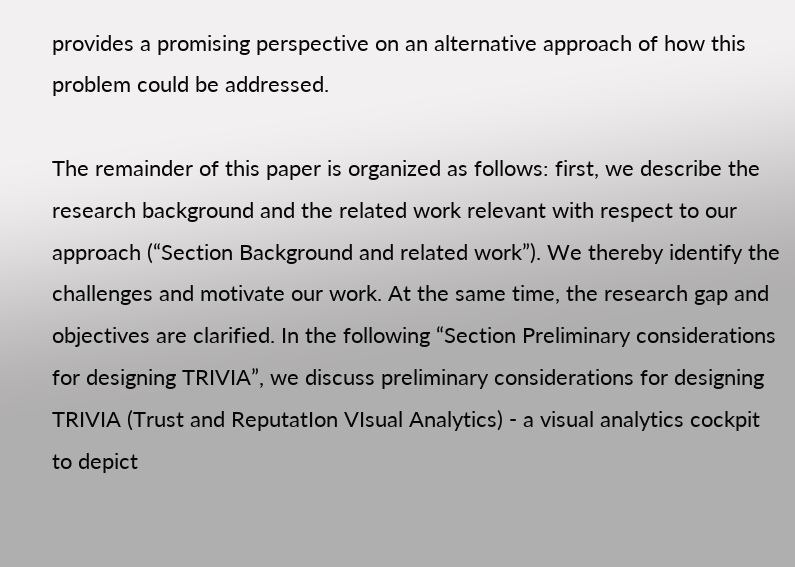provides a promising perspective on an alternative approach of how this problem could be addressed.

The remainder of this paper is organized as follows: first, we describe the research background and the related work relevant with respect to our approach (“Section Background and related work”). We thereby identify the challenges and motivate our work. At the same time, the research gap and objectives are clarified. In the following “Section Preliminary considerations for designing TRIVIA”, we discuss preliminary considerations for designing TRIVIA (Trust and ReputatIon VIsual Analytics) - a visual analytics cockpit to depict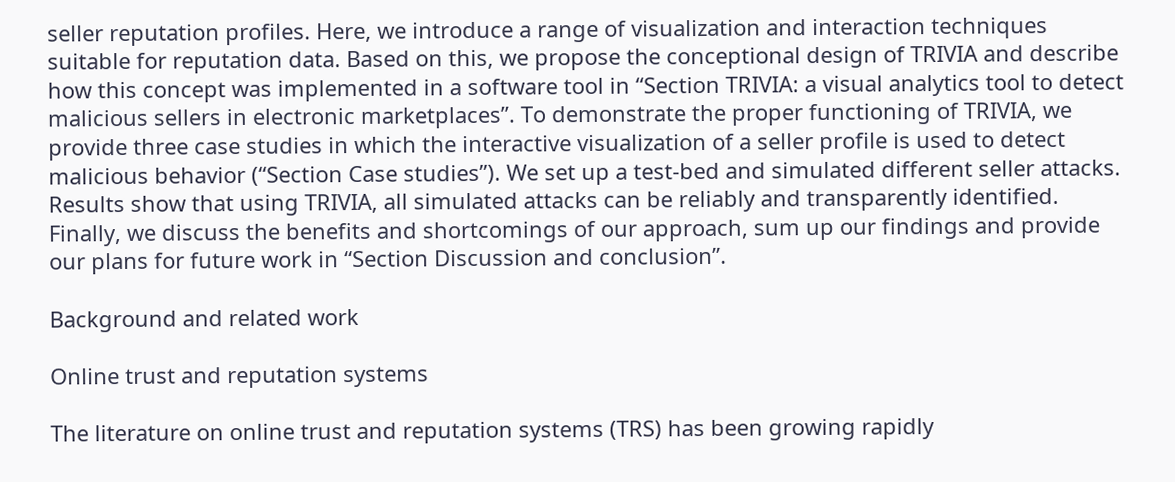seller reputation profiles. Here, we introduce a range of visualization and interaction techniques suitable for reputation data. Based on this, we propose the conceptional design of TRIVIA and describe how this concept was implemented in a software tool in “Section TRIVIA: a visual analytics tool to detect malicious sellers in electronic marketplaces”. To demonstrate the proper functioning of TRIVIA, we provide three case studies in which the interactive visualization of a seller profile is used to detect malicious behavior (“Section Case studies”). We set up a test-bed and simulated different seller attacks. Results show that using TRIVIA, all simulated attacks can be reliably and transparently identified. Finally, we discuss the benefits and shortcomings of our approach, sum up our findings and provide our plans for future work in “Section Discussion and conclusion”.

Background and related work

Online trust and reputation systems

The literature on online trust and reputation systems (TRS) has been growing rapidly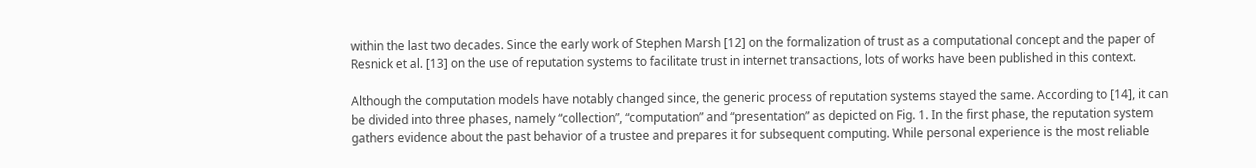within the last two decades. Since the early work of Stephen Marsh [12] on the formalization of trust as a computational concept and the paper of Resnick et al. [13] on the use of reputation systems to facilitate trust in internet transactions, lots of works have been published in this context.

Although the computation models have notably changed since, the generic process of reputation systems stayed the same. According to [14], it can be divided into three phases, namely “collection”, “computation” and “presentation” as depicted on Fig. 1. In the first phase, the reputation system gathers evidence about the past behavior of a trustee and prepares it for subsequent computing. While personal experience is the most reliable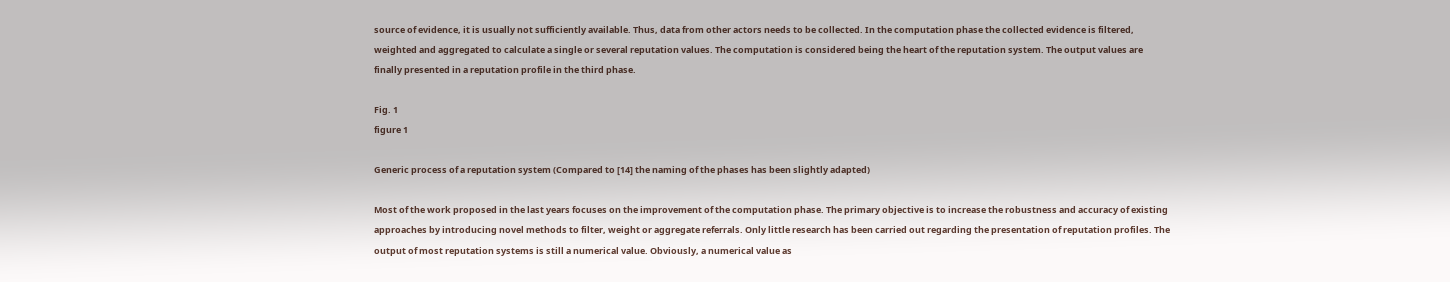source of evidence, it is usually not sufficiently available. Thus, data from other actors needs to be collected. In the computation phase the collected evidence is filtered, weighted and aggregated to calculate a single or several reputation values. The computation is considered being the heart of the reputation system. The output values are finally presented in a reputation profile in the third phase.

Fig. 1
figure 1

Generic process of a reputation system (Compared to [14] the naming of the phases has been slightly adapted)

Most of the work proposed in the last years focuses on the improvement of the computation phase. The primary objective is to increase the robustness and accuracy of existing approaches by introducing novel methods to filter, weight or aggregate referrals. Only little research has been carried out regarding the presentation of reputation profiles. The output of most reputation systems is still a numerical value. Obviously, a numerical value as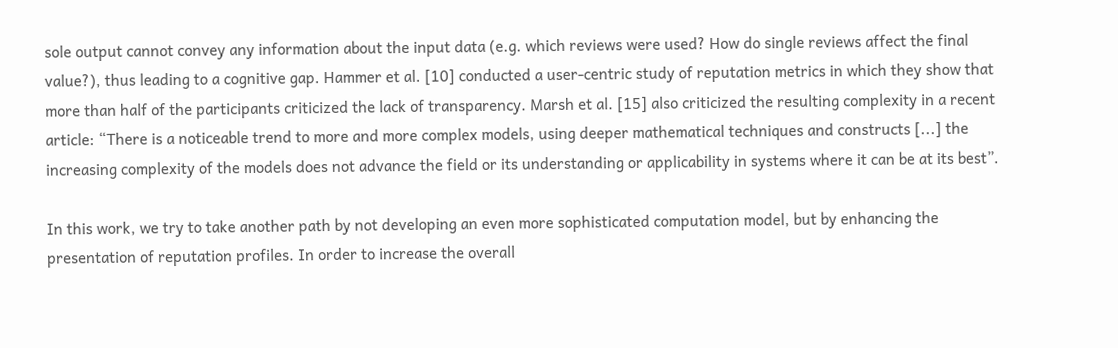sole output cannot convey any information about the input data (e.g. which reviews were used? How do single reviews affect the final value?), thus leading to a cognitive gap. Hammer et al. [10] conducted a user-centric study of reputation metrics in which they show that more than half of the participants criticized the lack of transparency. Marsh et al. [15] also criticized the resulting complexity in a recent article: “There is a noticeable trend to more and more complex models, using deeper mathematical techniques and constructs [...] the increasing complexity of the models does not advance the field or its understanding or applicability in systems where it can be at its best”.

In this work, we try to take another path by not developing an even more sophisticated computation model, but by enhancing the presentation of reputation profiles. In order to increase the overall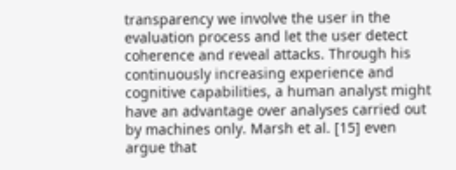transparency we involve the user in the evaluation process and let the user detect coherence and reveal attacks. Through his continuously increasing experience and cognitive capabilities, a human analyst might have an advantage over analyses carried out by machines only. Marsh et al. [15] even argue that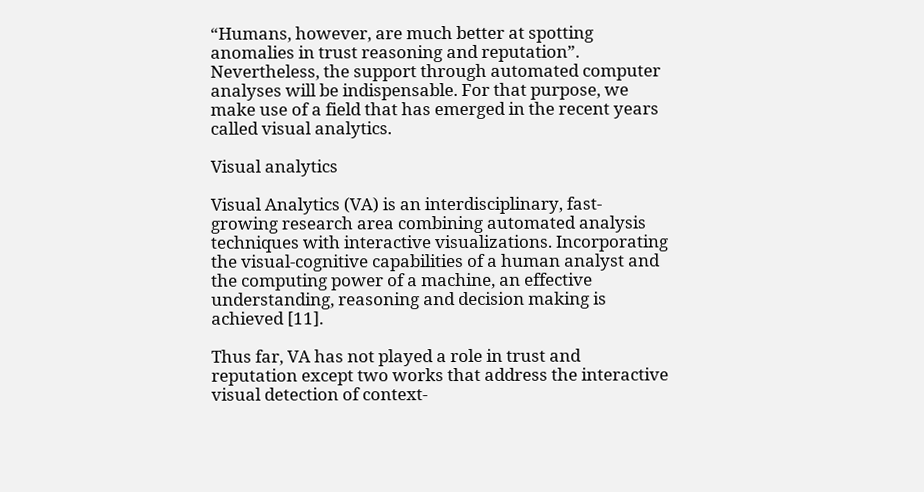“Humans, however, are much better at spotting anomalies in trust reasoning and reputation”. Nevertheless, the support through automated computer analyses will be indispensable. For that purpose, we make use of a field that has emerged in the recent years called visual analytics.

Visual analytics

Visual Analytics (VA) is an interdisciplinary, fast-growing research area combining automated analysis techniques with interactive visualizations. Incorporating the visual-cognitive capabilities of a human analyst and the computing power of a machine, an effective understanding, reasoning and decision making is achieved [11].

Thus far, VA has not played a role in trust and reputation except two works that address the interactive visual detection of context-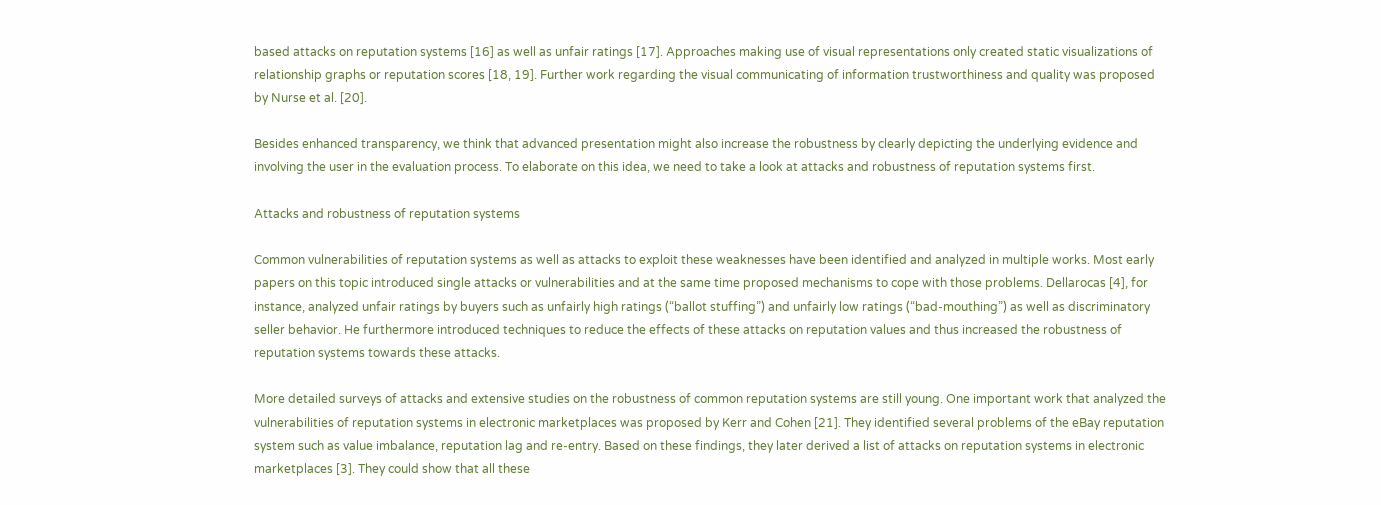based attacks on reputation systems [16] as well as unfair ratings [17]. Approaches making use of visual representations only created static visualizations of relationship graphs or reputation scores [18, 19]. Further work regarding the visual communicating of information trustworthiness and quality was proposed by Nurse et al. [20].

Besides enhanced transparency, we think that advanced presentation might also increase the robustness by clearly depicting the underlying evidence and involving the user in the evaluation process. To elaborate on this idea, we need to take a look at attacks and robustness of reputation systems first.

Attacks and robustness of reputation systems

Common vulnerabilities of reputation systems as well as attacks to exploit these weaknesses have been identified and analyzed in multiple works. Most early papers on this topic introduced single attacks or vulnerabilities and at the same time proposed mechanisms to cope with those problems. Dellarocas [4], for instance, analyzed unfair ratings by buyers such as unfairly high ratings (“ballot stuffing”) and unfairly low ratings (“bad-mouthing”) as well as discriminatory seller behavior. He furthermore introduced techniques to reduce the effects of these attacks on reputation values and thus increased the robustness of reputation systems towards these attacks.

More detailed surveys of attacks and extensive studies on the robustness of common reputation systems are still young. One important work that analyzed the vulnerabilities of reputation systems in electronic marketplaces was proposed by Kerr and Cohen [21]. They identified several problems of the eBay reputation system such as value imbalance, reputation lag and re-entry. Based on these findings, they later derived a list of attacks on reputation systems in electronic marketplaces [3]. They could show that all these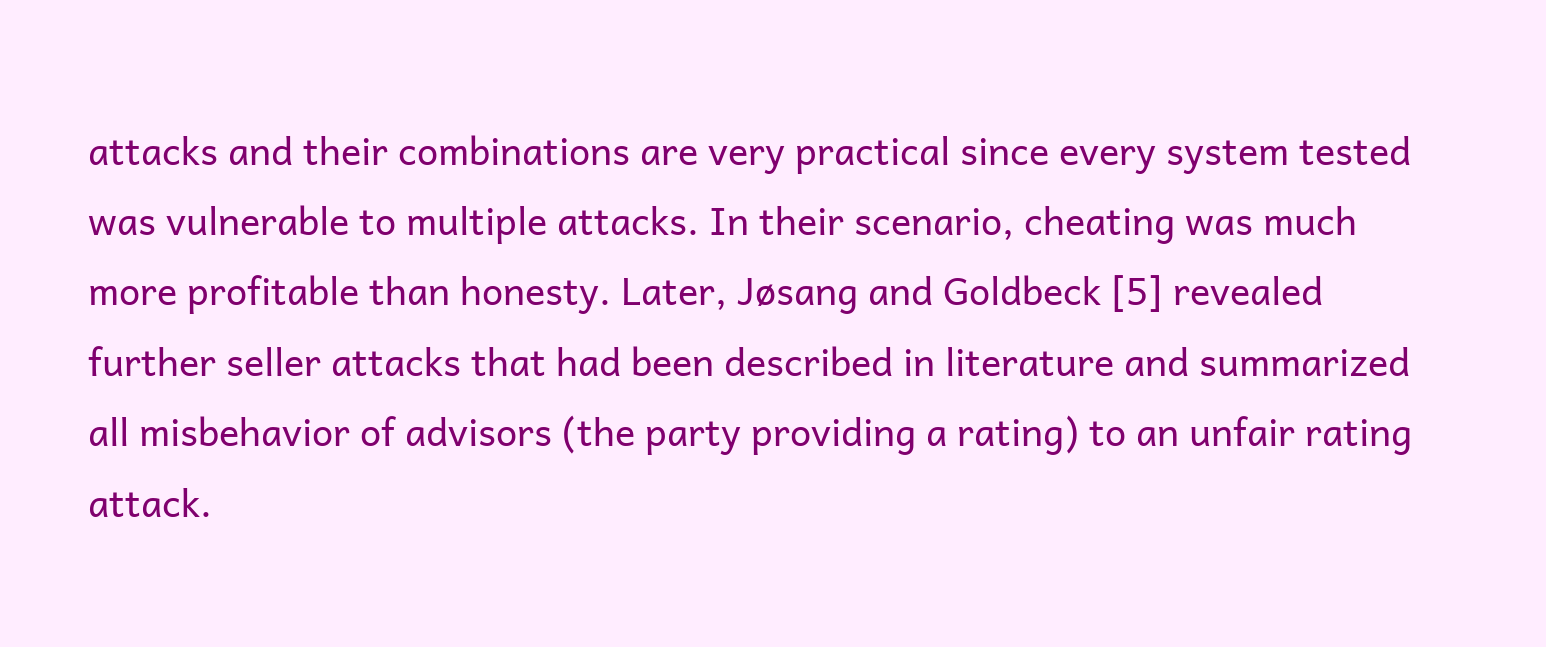attacks and their combinations are very practical since every system tested was vulnerable to multiple attacks. In their scenario, cheating was much more profitable than honesty. Later, Jøsang and Goldbeck [5] revealed further seller attacks that had been described in literature and summarized all misbehavior of advisors (the party providing a rating) to an unfair rating attack.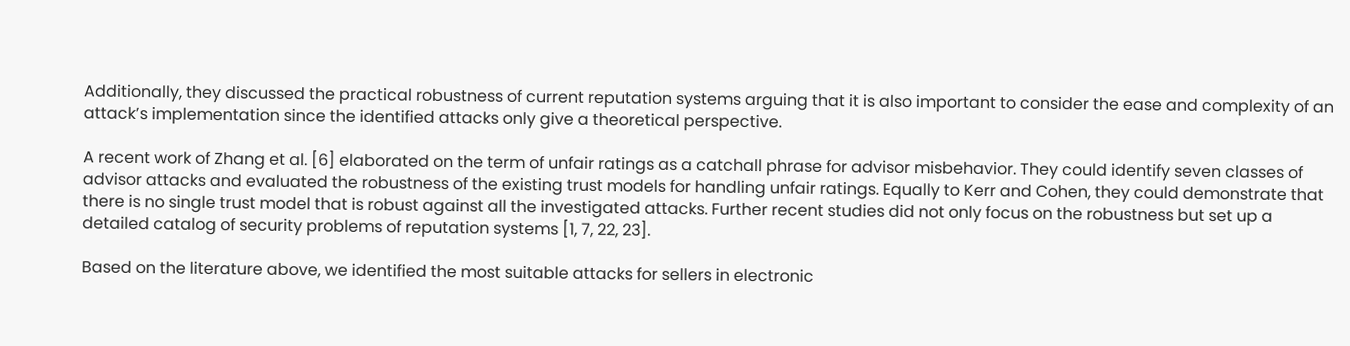Additionally, they discussed the practical robustness of current reputation systems arguing that it is also important to consider the ease and complexity of an attack’s implementation since the identified attacks only give a theoretical perspective.

A recent work of Zhang et al. [6] elaborated on the term of unfair ratings as a catchall phrase for advisor misbehavior. They could identify seven classes of advisor attacks and evaluated the robustness of the existing trust models for handling unfair ratings. Equally to Kerr and Cohen, they could demonstrate that there is no single trust model that is robust against all the investigated attacks. Further recent studies did not only focus on the robustness but set up a detailed catalog of security problems of reputation systems [1, 7, 22, 23].

Based on the literature above, we identified the most suitable attacks for sellers in electronic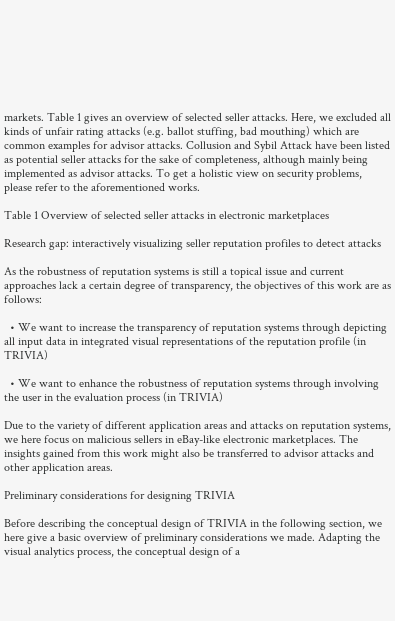markets. Table 1 gives an overview of selected seller attacks. Here, we excluded all kinds of unfair rating attacks (e.g. ballot stuffing, bad mouthing) which are common examples for advisor attacks. Collusion and Sybil Attack have been listed as potential seller attacks for the sake of completeness, although mainly being implemented as advisor attacks. To get a holistic view on security problems, please refer to the aforementioned works.

Table 1 Overview of selected seller attacks in electronic marketplaces

Research gap: interactively visualizing seller reputation profiles to detect attacks

As the robustness of reputation systems is still a topical issue and current approaches lack a certain degree of transparency, the objectives of this work are as follows:

  • We want to increase the transparency of reputation systems through depicting all input data in integrated visual representations of the reputation profile (in TRIVIA)

  • We want to enhance the robustness of reputation systems through involving the user in the evaluation process (in TRIVIA)

Due to the variety of different application areas and attacks on reputation systems, we here focus on malicious sellers in eBay-like electronic marketplaces. The insights gained from this work might also be transferred to advisor attacks and other application areas.

Preliminary considerations for designing TRIVIA

Before describing the conceptual design of TRIVIA in the following section, we here give a basic overview of preliminary considerations we made. Adapting the visual analytics process, the conceptual design of a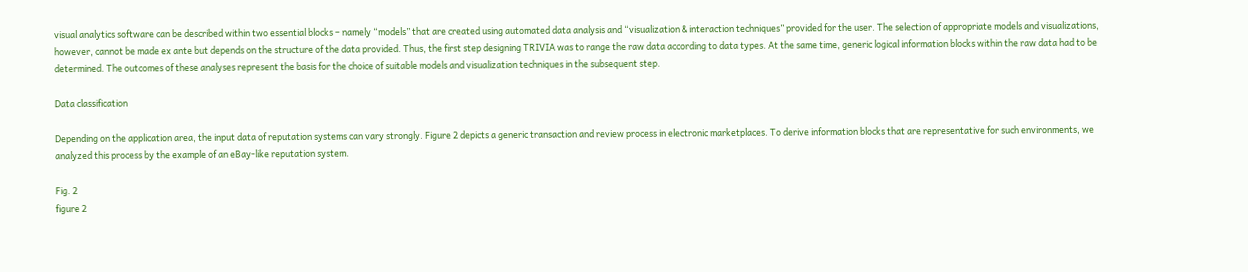visual analytics software can be described within two essential blocks – namely “models” that are created using automated data analysis and “visualization & interaction techniques” provided for the user. The selection of appropriate models and visualizations, however, cannot be made ex ante but depends on the structure of the data provided. Thus, the first step designing TRIVIA was to range the raw data according to data types. At the same time, generic logical information blocks within the raw data had to be determined. The outcomes of these analyses represent the basis for the choice of suitable models and visualization techniques in the subsequent step.

Data classification

Depending on the application area, the input data of reputation systems can vary strongly. Figure 2 depicts a generic transaction and review process in electronic marketplaces. To derive information blocks that are representative for such environments, we analyzed this process by the example of an eBay-like reputation system.

Fig. 2
figure 2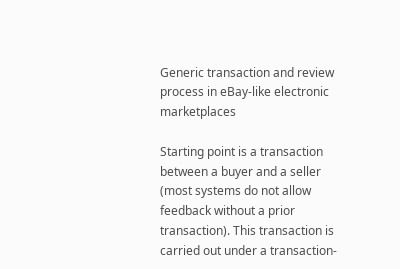Generic transaction and review process in eBay-like electronic marketplaces

Starting point is a transaction between a buyer and a seller (most systems do not allow feedback without a prior transaction). This transaction is carried out under a transaction-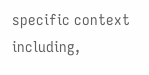specific context including,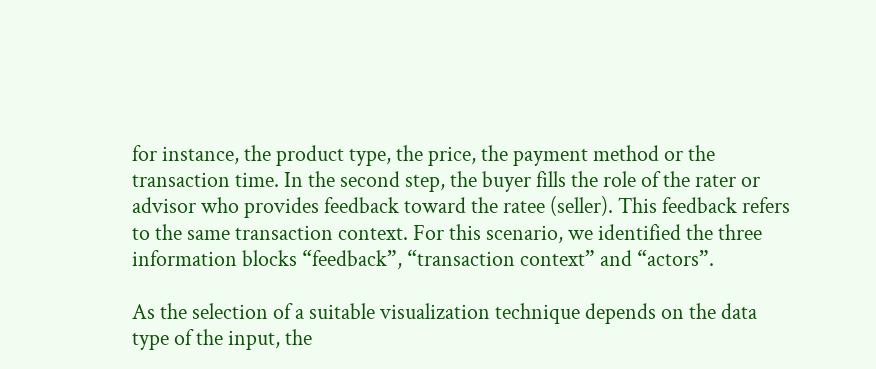for instance, the product type, the price, the payment method or the transaction time. In the second step, the buyer fills the role of the rater or advisor who provides feedback toward the ratee (seller). This feedback refers to the same transaction context. For this scenario, we identified the three information blocks “feedback”, “transaction context” and “actors”.

As the selection of a suitable visualization technique depends on the data type of the input, the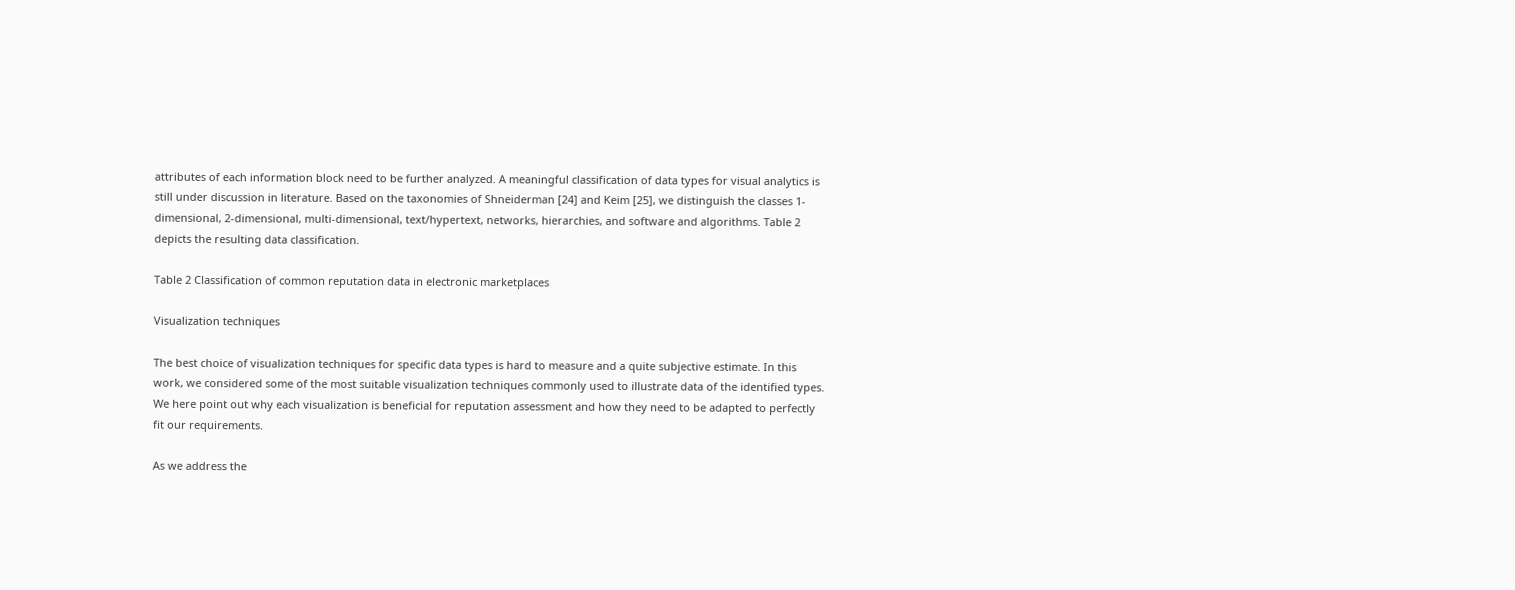attributes of each information block need to be further analyzed. A meaningful classification of data types for visual analytics is still under discussion in literature. Based on the taxonomies of Shneiderman [24] and Keim [25], we distinguish the classes 1-dimensional, 2-dimensional, multi-dimensional, text/hypertext, networks, hierarchies, and software and algorithms. Table 2 depicts the resulting data classification.

Table 2 Classification of common reputation data in electronic marketplaces

Visualization techniques

The best choice of visualization techniques for specific data types is hard to measure and a quite subjective estimate. In this work, we considered some of the most suitable visualization techniques commonly used to illustrate data of the identified types. We here point out why each visualization is beneficial for reputation assessment and how they need to be adapted to perfectly fit our requirements.

As we address the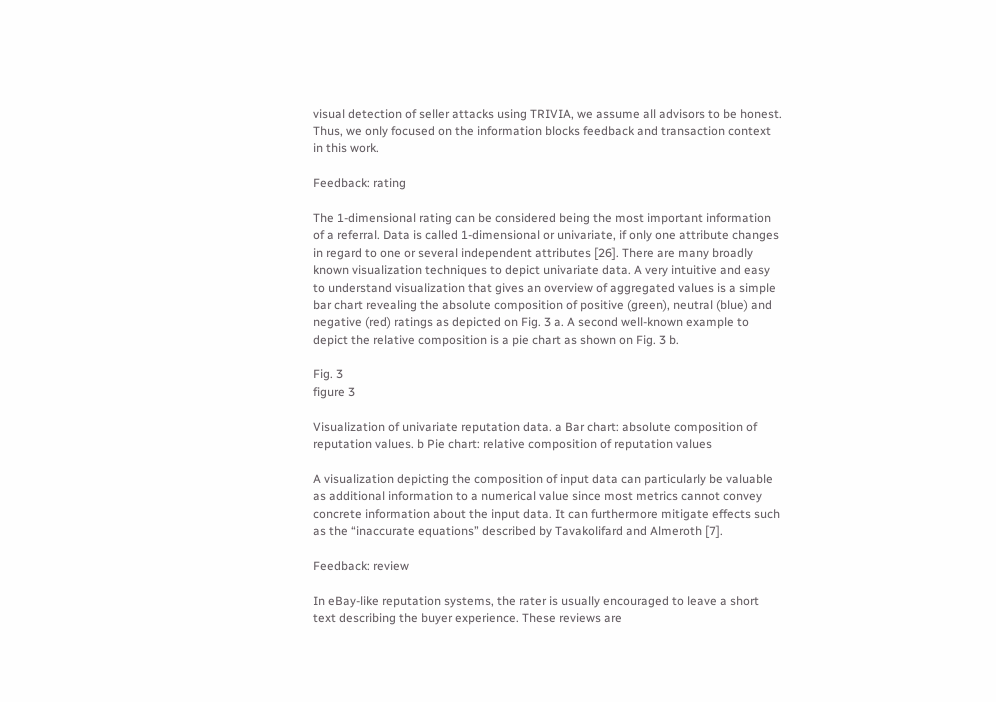visual detection of seller attacks using TRIVIA, we assume all advisors to be honest. Thus, we only focused on the information blocks feedback and transaction context in this work.

Feedback: rating

The 1-dimensional rating can be considered being the most important information of a referral. Data is called 1-dimensional or univariate, if only one attribute changes in regard to one or several independent attributes [26]. There are many broadly known visualization techniques to depict univariate data. A very intuitive and easy to understand visualization that gives an overview of aggregated values is a simple bar chart revealing the absolute composition of positive (green), neutral (blue) and negative (red) ratings as depicted on Fig. 3 a. A second well-known example to depict the relative composition is a pie chart as shown on Fig. 3 b.

Fig. 3
figure 3

Visualization of univariate reputation data. a Bar chart: absolute composition of reputation values. b Pie chart: relative composition of reputation values

A visualization depicting the composition of input data can particularly be valuable as additional information to a numerical value since most metrics cannot convey concrete information about the input data. It can furthermore mitigate effects such as the “inaccurate equations” described by Tavakolifard and Almeroth [7].

Feedback: review

In eBay-like reputation systems, the rater is usually encouraged to leave a short text describing the buyer experience. These reviews are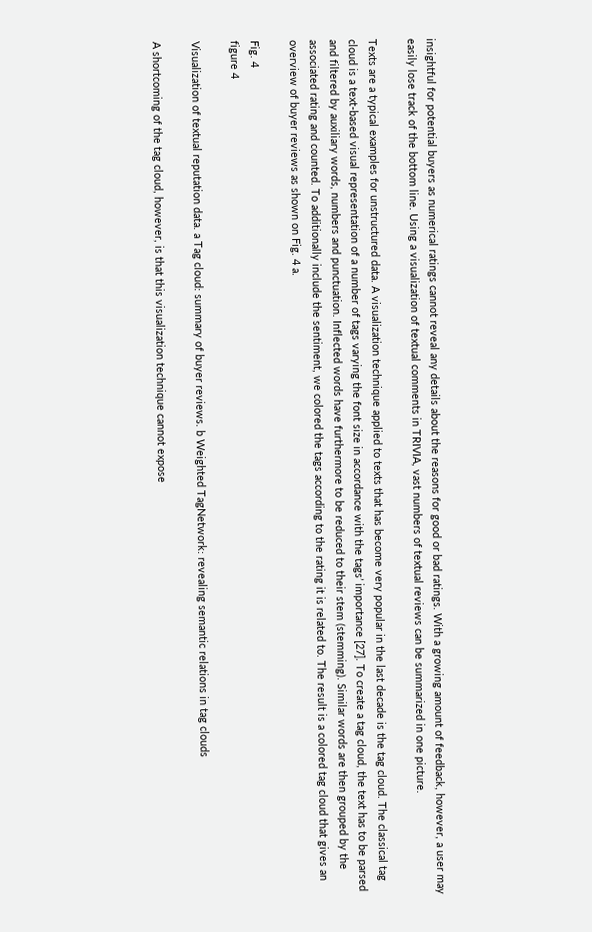insightful for potential buyers as numerical ratings cannot reveal any details about the reasons for good or bad ratings. With a growing amount of feedback, however, a user may easily lose track of the bottom line. Using a visualization of textual comments in TRIVIA, vast numbers of textual reviews can be summarized in one picture.

Texts are a typical examples for unstructured data. A visualization technique applied to texts that has become very popular in the last decade is the tag cloud. The classical tag cloud is a text-based visual representation of a number of tags varying the font size in accordance with the tags’ importance [27]. To create a tag cloud, the text has to be parsed and filtered by auxiliary words, numbers and punctuation. Inflected words have furthermore to be reduced to their stem (stemming). Similar words are then grouped by the associated rating and counted. To additionally include the sentiment, we colored the tags according to the rating it is related to. The result is a colored tag cloud that gives an overview of buyer reviews as shown on Fig. 4 a.

Fig. 4
figure 4

Visualization of textual reputation data. a Tag cloud: summary of buyer reviews. b Weighted TagNetwork: revealing semantic relations in tag clouds

A shortcoming of the tag cloud, however, is that this visualization technique cannot expose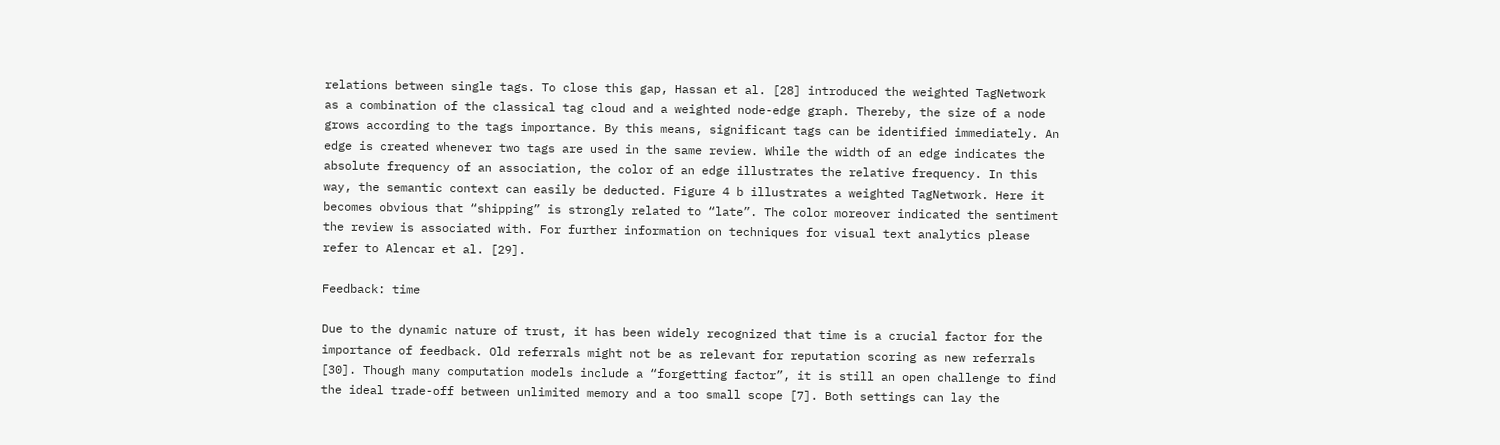relations between single tags. To close this gap, Hassan et al. [28] introduced the weighted TagNetwork as a combination of the classical tag cloud and a weighted node-edge graph. Thereby, the size of a node grows according to the tags importance. By this means, significant tags can be identified immediately. An edge is created whenever two tags are used in the same review. While the width of an edge indicates the absolute frequency of an association, the color of an edge illustrates the relative frequency. In this way, the semantic context can easily be deducted. Figure 4 b illustrates a weighted TagNetwork. Here it becomes obvious that “shipping” is strongly related to “late”. The color moreover indicated the sentiment the review is associated with. For further information on techniques for visual text analytics please refer to Alencar et al. [29].

Feedback: time

Due to the dynamic nature of trust, it has been widely recognized that time is a crucial factor for the importance of feedback. Old referrals might not be as relevant for reputation scoring as new referrals [30]. Though many computation models include a “forgetting factor”, it is still an open challenge to find the ideal trade-off between unlimited memory and a too small scope [7]. Both settings can lay the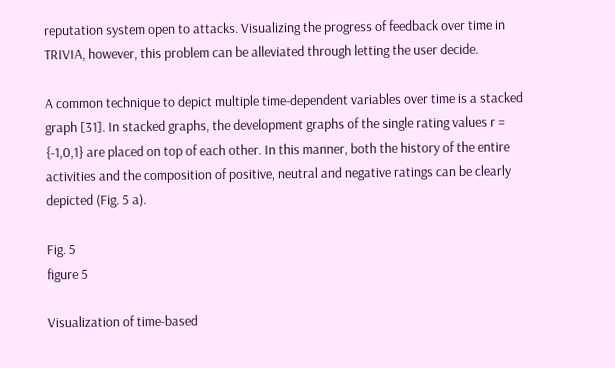reputation system open to attacks. Visualizing the progress of feedback over time in TRIVIA, however, this problem can be alleviated through letting the user decide.

A common technique to depict multiple time-dependent variables over time is a stacked graph [31]. In stacked graphs, the development graphs of the single rating values r = {-1,0,1} are placed on top of each other. In this manner, both the history of the entire activities and the composition of positive, neutral and negative ratings can be clearly depicted (Fig. 5 a).

Fig. 5
figure 5

Visualization of time-based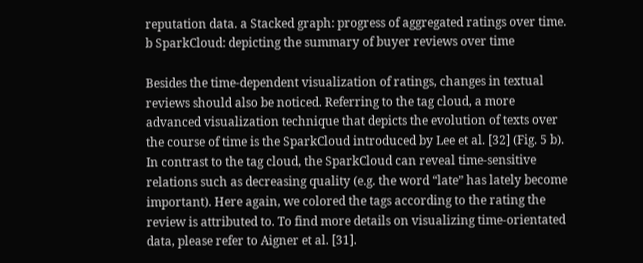reputation data. a Stacked graph: progress of aggregated ratings over time. b SparkCloud: depicting the summary of buyer reviews over time

Besides the time-dependent visualization of ratings, changes in textual reviews should also be noticed. Referring to the tag cloud, a more advanced visualization technique that depicts the evolution of texts over the course of time is the SparkCloud introduced by Lee et al. [32] (Fig. 5 b). In contrast to the tag cloud, the SparkCloud can reveal time-sensitive relations such as decreasing quality (e.g. the word “late” has lately become important). Here again, we colored the tags according to the rating the review is attributed to. To find more details on visualizing time-orientated data, please refer to Aigner et al. [31].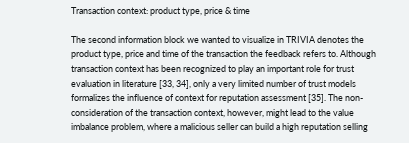Transaction context: product type, price & time

The second information block we wanted to visualize in TRIVIA denotes the product type, price and time of the transaction the feedback refers to. Although transaction context has been recognized to play an important role for trust evaluation in literature [33, 34], only a very limited number of trust models formalizes the influence of context for reputation assessment [35]. The non-consideration of the transaction context, however, might lead to the value imbalance problem, where a malicious seller can build a high reputation selling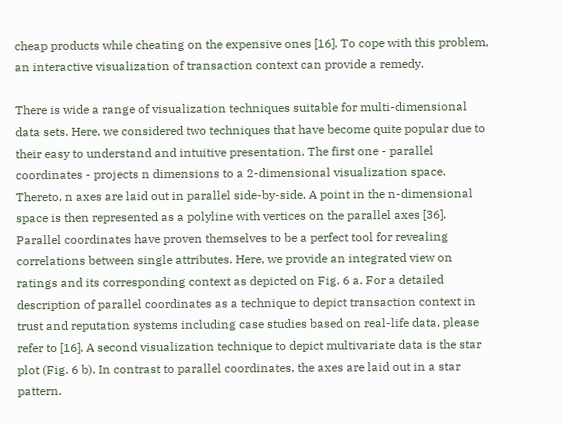cheap products while cheating on the expensive ones [16]. To cope with this problem, an interactive visualization of transaction context can provide a remedy.

There is wide a range of visualization techniques suitable for multi-dimensional data sets. Here, we considered two techniques that have become quite popular due to their easy to understand and intuitive presentation. The first one - parallel coordinates - projects n dimensions to a 2-dimensional visualization space. Thereto, n axes are laid out in parallel side-by-side. A point in the n-dimensional space is then represented as a polyline with vertices on the parallel axes [36]. Parallel coordinates have proven themselves to be a perfect tool for revealing correlations between single attributes. Here, we provide an integrated view on ratings and its corresponding context as depicted on Fig. 6 a. For a detailed description of parallel coordinates as a technique to depict transaction context in trust and reputation systems including case studies based on real-life data, please refer to [16]. A second visualization technique to depict multivariate data is the star plot (Fig. 6 b). In contrast to parallel coordinates, the axes are laid out in a star pattern.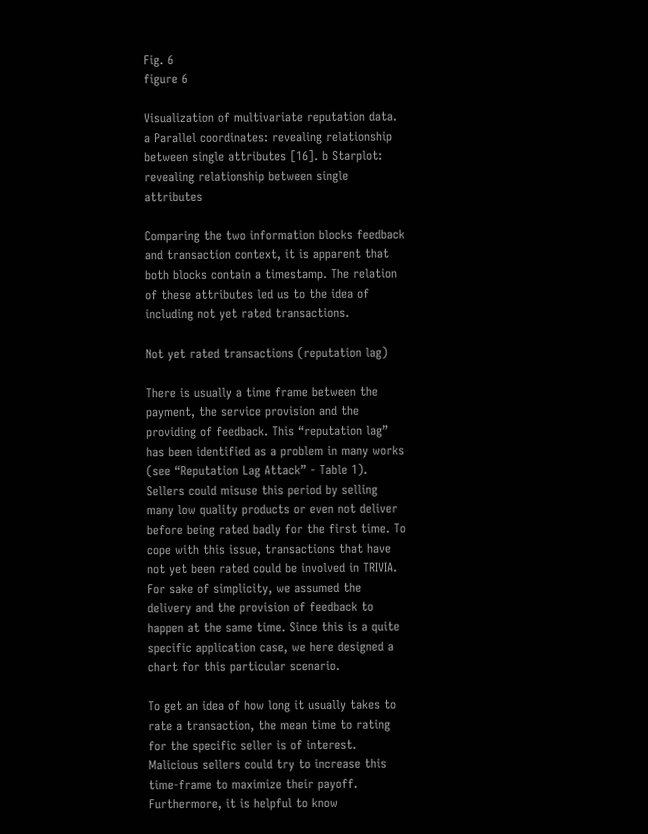Fig. 6
figure 6

Visualization of multivariate reputation data. a Parallel coordinates: revealing relationship between single attributes [16]. b Starplot: revealing relationship between single attributes

Comparing the two information blocks feedback and transaction context, it is apparent that both blocks contain a timestamp. The relation of these attributes led us to the idea of including not yet rated transactions.

Not yet rated transactions (reputation lag)

There is usually a time frame between the payment, the service provision and the providing of feedback. This “reputation lag” has been identified as a problem in many works (see “Reputation Lag Attack” - Table 1). Sellers could misuse this period by selling many low quality products or even not deliver before being rated badly for the first time. To cope with this issue, transactions that have not yet been rated could be involved in TRIVIA. For sake of simplicity, we assumed the delivery and the provision of feedback to happen at the same time. Since this is a quite specific application case, we here designed a chart for this particular scenario.

To get an idea of how long it usually takes to rate a transaction, the mean time to rating for the specific seller is of interest. Malicious sellers could try to increase this time-frame to maximize their payoff. Furthermore, it is helpful to know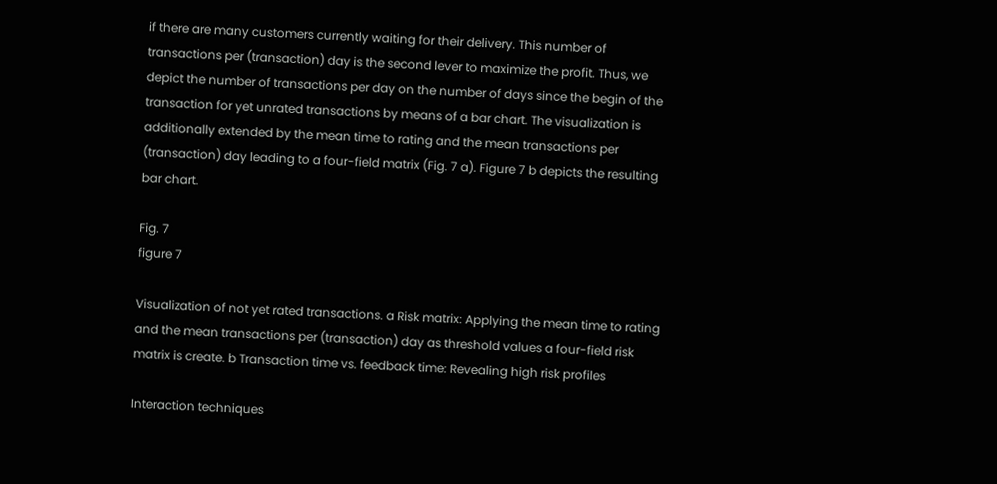if there are many customers currently waiting for their delivery. This number of transactions per (transaction) day is the second lever to maximize the profit. Thus, we depict the number of transactions per day on the number of days since the begin of the transaction for yet unrated transactions by means of a bar chart. The visualization is additionally extended by the mean time to rating and the mean transactions per (transaction) day leading to a four-field matrix (Fig. 7 a). Figure 7 b depicts the resulting bar chart.

Fig. 7
figure 7

Visualization of not yet rated transactions. a Risk matrix: Applying the mean time to rating and the mean transactions per (transaction) day as threshold values a four-field risk matrix is create. b Transaction time vs. feedback time: Revealing high risk profiles

Interaction techniques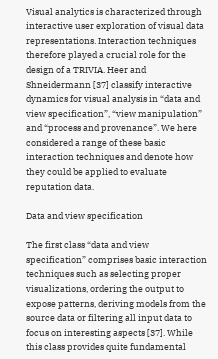Visual analytics is characterized through interactive user exploration of visual data representations. Interaction techniques therefore played a crucial role for the design of a TRIVIA. Heer and Shneidermann [37] classify interactive dynamics for visual analysis in “data and view specification”, “view manipulation” and “process and provenance”. We here considered a range of these basic interaction techniques and denote how they could be applied to evaluate reputation data.

Data and view specification

The first class “data and view specification” comprises basic interaction techniques such as selecting proper visualizations, ordering the output to expose patterns, deriving models from the source data or filtering all input data to focus on interesting aspects [37]. While this class provides quite fundamental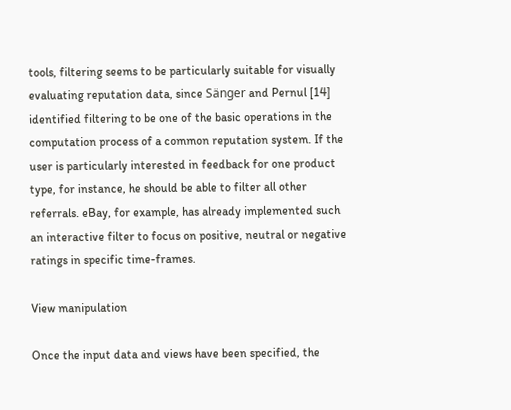tools, filtering seems to be particularly suitable for visually evaluating reputation data, since Sänger and Pernul [14] identified filtering to be one of the basic operations in the computation process of a common reputation system. If the user is particularly interested in feedback for one product type, for instance, he should be able to filter all other referrals. eBay, for example, has already implemented such an interactive filter to focus on positive, neutral or negative ratings in specific time-frames.

View manipulation

Once the input data and views have been specified, the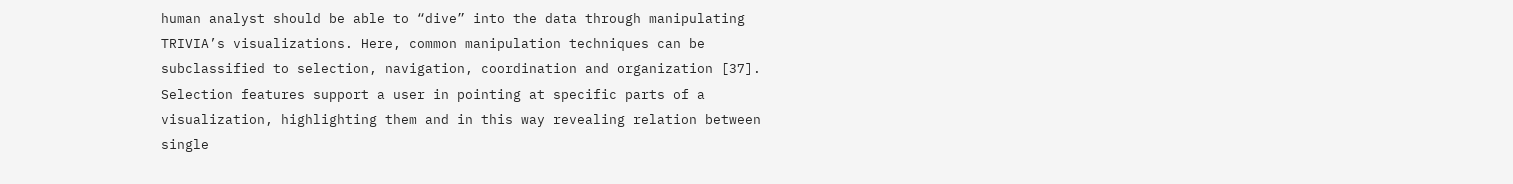human analyst should be able to “dive” into the data through manipulating TRIVIA’s visualizations. Here, common manipulation techniques can be subclassified to selection, navigation, coordination and organization [37]. Selection features support a user in pointing at specific parts of a visualization, highlighting them and in this way revealing relation between single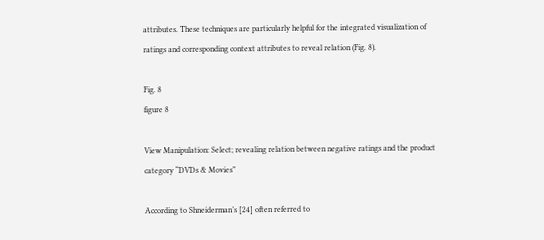attributes. These techniques are particularly helpful for the integrated visualization of ratings and corresponding context attributes to reveal relation (Fig. 8).

Fig. 8
figure 8

View Manipulation: Select; revealing relation between negative ratings and the product category “DVDs & Movies”

According to Shneiderman’s [24] often referred to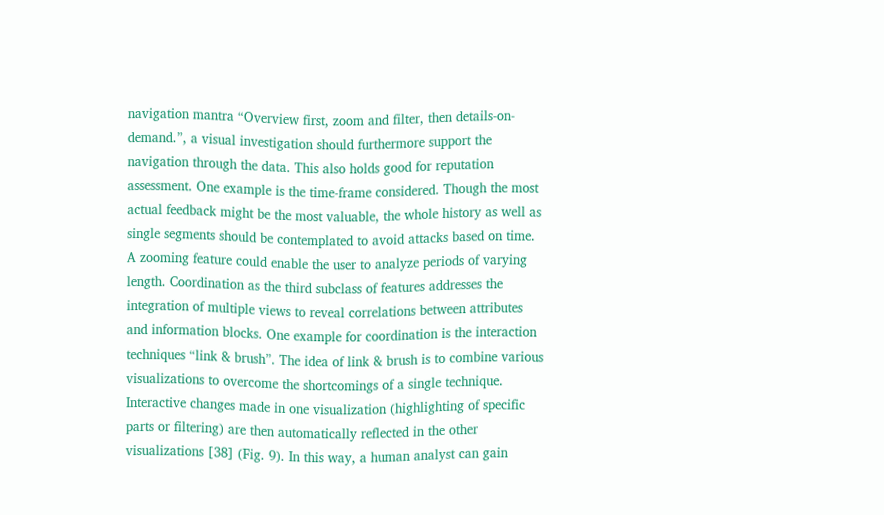navigation mantra “Overview first, zoom and filter, then details-on-demand.”, a visual investigation should furthermore support the navigation through the data. This also holds good for reputation assessment. One example is the time-frame considered. Though the most actual feedback might be the most valuable, the whole history as well as single segments should be contemplated to avoid attacks based on time. A zooming feature could enable the user to analyze periods of varying length. Coordination as the third subclass of features addresses the integration of multiple views to reveal correlations between attributes and information blocks. One example for coordination is the interaction techniques “link & brush”. The idea of link & brush is to combine various visualizations to overcome the shortcomings of a single technique. Interactive changes made in one visualization (highlighting of specific parts or filtering) are then automatically reflected in the other visualizations [38] (Fig. 9). In this way, a human analyst can gain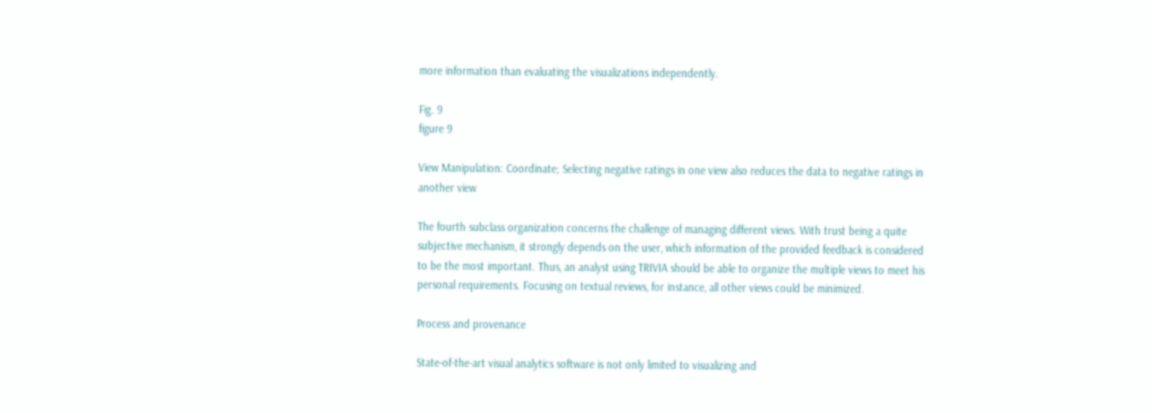more information than evaluating the visualizations independently.

Fig. 9
figure 9

View Manipulation: Coordinate; Selecting negative ratings in one view also reduces the data to negative ratings in another view

The fourth subclass organization concerns the challenge of managing different views. With trust being a quite subjective mechanism, it strongly depends on the user, which information of the provided feedback is considered to be the most important. Thus, an analyst using TRIVIA should be able to organize the multiple views to meet his personal requirements. Focusing on textual reviews, for instance, all other views could be minimized.

Process and provenance

State-of-the-art visual analytics software is not only limited to visualizing and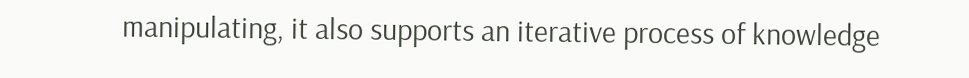manipulating, it also supports an iterative process of knowledge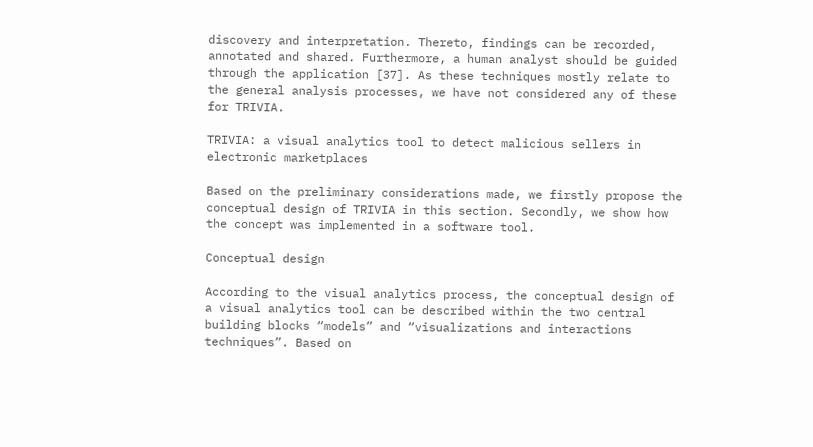discovery and interpretation. Thereto, findings can be recorded, annotated and shared. Furthermore, a human analyst should be guided through the application [37]. As these techniques mostly relate to the general analysis processes, we have not considered any of these for TRIVIA.

TRIVIA: a visual analytics tool to detect malicious sellers in electronic marketplaces

Based on the preliminary considerations made, we firstly propose the conceptual design of TRIVIA in this section. Secondly, we show how the concept was implemented in a software tool.

Conceptual design

According to the visual analytics process, the conceptual design of a visual analytics tool can be described within the two central building blocks “models” and “visualizations and interactions techniques”. Based on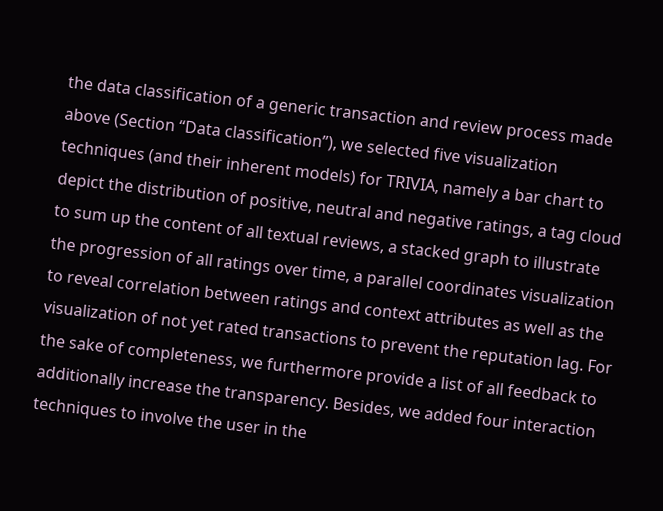the data classification of a generic transaction and review process made above (Section “Data classification”), we selected five visualization techniques (and their inherent models) for TRIVIA, namely a bar chart to depict the distribution of positive, neutral and negative ratings, a tag cloud to sum up the content of all textual reviews, a stacked graph to illustrate the progression of all ratings over time, a parallel coordinates visualization to reveal correlation between ratings and context attributes as well as the visualization of not yet rated transactions to prevent the reputation lag. For the sake of completeness, we furthermore provide a list of all feedback to additionally increase the transparency. Besides, we added four interaction techniques to involve the user in the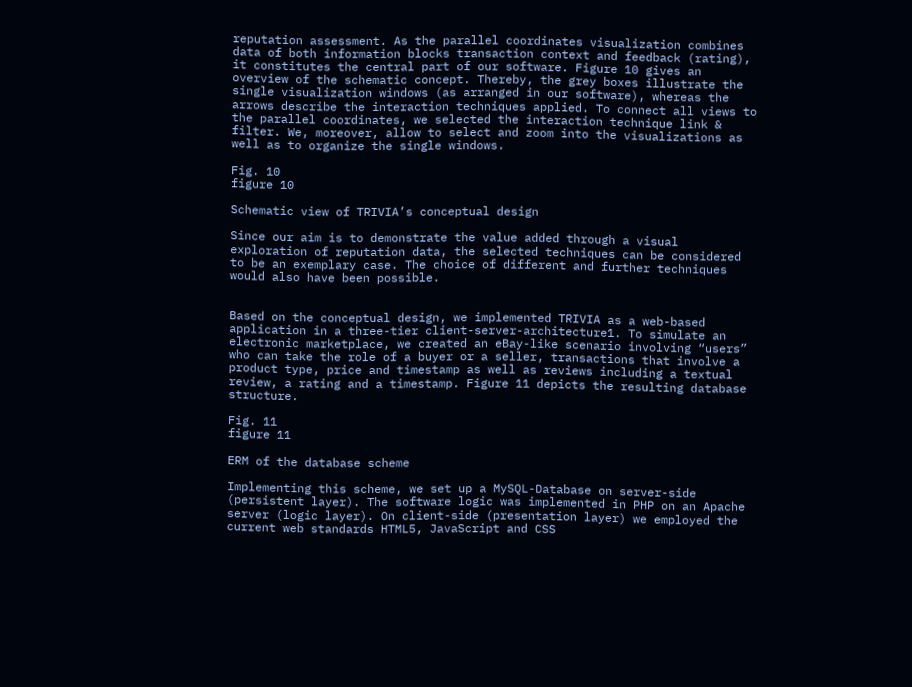reputation assessment. As the parallel coordinates visualization combines data of both information blocks transaction context and feedback (rating), it constitutes the central part of our software. Figure 10 gives an overview of the schematic concept. Thereby, the grey boxes illustrate the single visualization windows (as arranged in our software), whereas the arrows describe the interaction techniques applied. To connect all views to the parallel coordinates, we selected the interaction technique link & filter. We, moreover, allow to select and zoom into the visualizations as well as to organize the single windows.

Fig. 10
figure 10

Schematic view of TRIVIA’s conceptual design

Since our aim is to demonstrate the value added through a visual exploration of reputation data, the selected techniques can be considered to be an exemplary case. The choice of different and further techniques would also have been possible.


Based on the conceptual design, we implemented TRIVIA as a web-based application in a three-tier client-server-architecture1. To simulate an electronic marketplace, we created an eBay-like scenario involving “users” who can take the role of a buyer or a seller, transactions that involve a product type, price and timestamp as well as reviews including a textual review, a rating and a timestamp. Figure 11 depicts the resulting database structure.

Fig. 11
figure 11

ERM of the database scheme

Implementing this scheme, we set up a MySQL-Database on server-side (persistent layer). The software logic was implemented in PHP on an Apache server (logic layer). On client-side (presentation layer) we employed the current web standards HTML5, JavaScript and CSS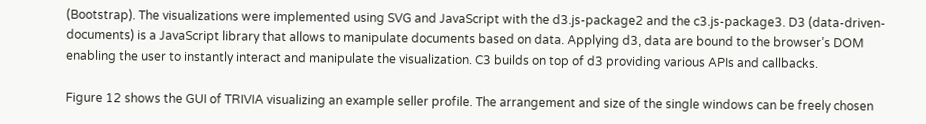(Bootstrap). The visualizations were implemented using SVG and JavaScript with the d3.js-package2 and the c3.js-package3. D3 (data-driven-documents) is a JavaScript library that allows to manipulate documents based on data. Applying d3, data are bound to the browser’s DOM enabling the user to instantly interact and manipulate the visualization. C3 builds on top of d3 providing various APIs and callbacks.

Figure 12 shows the GUI of TRIVIA visualizing an example seller profile. The arrangement and size of the single windows can be freely chosen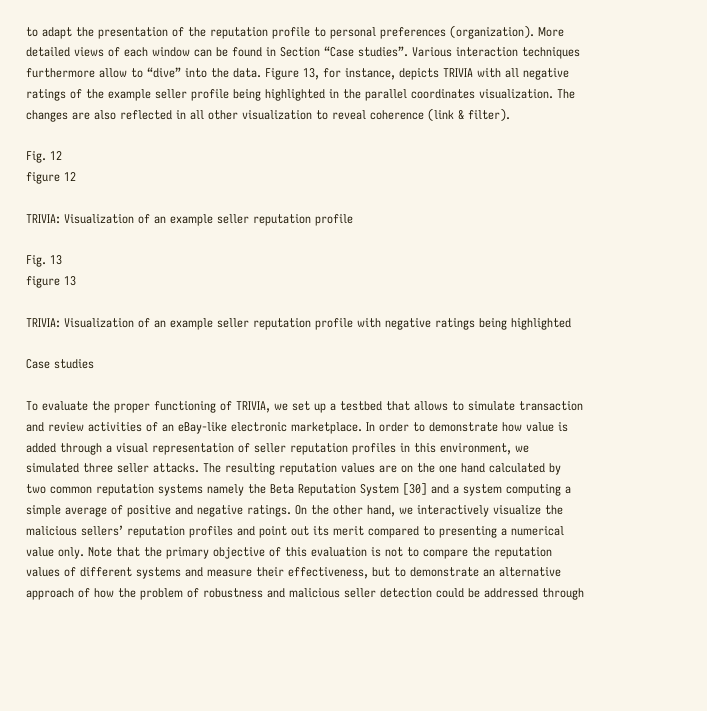to adapt the presentation of the reputation profile to personal preferences (organization). More detailed views of each window can be found in Section “Case studies”. Various interaction techniques furthermore allow to “dive” into the data. Figure 13, for instance, depicts TRIVIA with all negative ratings of the example seller profile being highlighted in the parallel coordinates visualization. The changes are also reflected in all other visualization to reveal coherence (link & filter).

Fig. 12
figure 12

TRIVIA: Visualization of an example seller reputation profile

Fig. 13
figure 13

TRIVIA: Visualization of an example seller reputation profile with negative ratings being highlighted

Case studies

To evaluate the proper functioning of TRIVIA, we set up a testbed that allows to simulate transaction and review activities of an eBay-like electronic marketplace. In order to demonstrate how value is added through a visual representation of seller reputation profiles in this environment, we simulated three seller attacks. The resulting reputation values are on the one hand calculated by two common reputation systems namely the Beta Reputation System [30] and a system computing a simple average of positive and negative ratings. On the other hand, we interactively visualize the malicious sellers’ reputation profiles and point out its merit compared to presenting a numerical value only. Note that the primary objective of this evaluation is not to compare the reputation values of different systems and measure their effectiveness, but to demonstrate an alternative approach of how the problem of robustness and malicious seller detection could be addressed through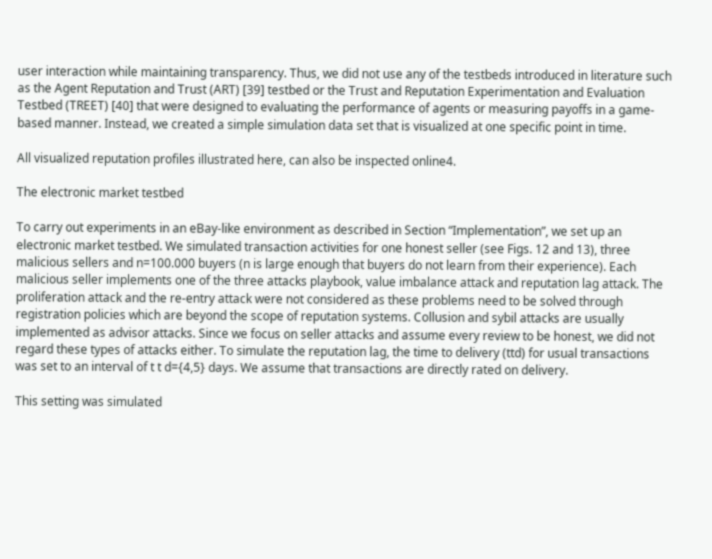user interaction while maintaining transparency. Thus, we did not use any of the testbeds introduced in literature such as the Agent Reputation and Trust (ART) [39] testbed or the Trust and Reputation Experimentation and Evaluation Testbed (TREET) [40] that were designed to evaluating the performance of agents or measuring payoffs in a game-based manner. Instead, we created a simple simulation data set that is visualized at one specific point in time.

All visualized reputation profiles illustrated here, can also be inspected online4.

The electronic market testbed

To carry out experiments in an eBay-like environment as described in Section “Implementation”, we set up an electronic market testbed. We simulated transaction activities for one honest seller (see Figs. 12 and 13), three malicious sellers and n=100.000 buyers (n is large enough that buyers do not learn from their experience). Each malicious seller implements one of the three attacks playbook, value imbalance attack and reputation lag attack. The proliferation attack and the re-entry attack were not considered as these problems need to be solved through registration policies which are beyond the scope of reputation systems. Collusion and sybil attacks are usually implemented as advisor attacks. Since we focus on seller attacks and assume every review to be honest, we did not regard these types of attacks either. To simulate the reputation lag, the time to delivery (ttd) for usual transactions was set to an interval of t t d={4,5} days. We assume that transactions are directly rated on delivery.

This setting was simulated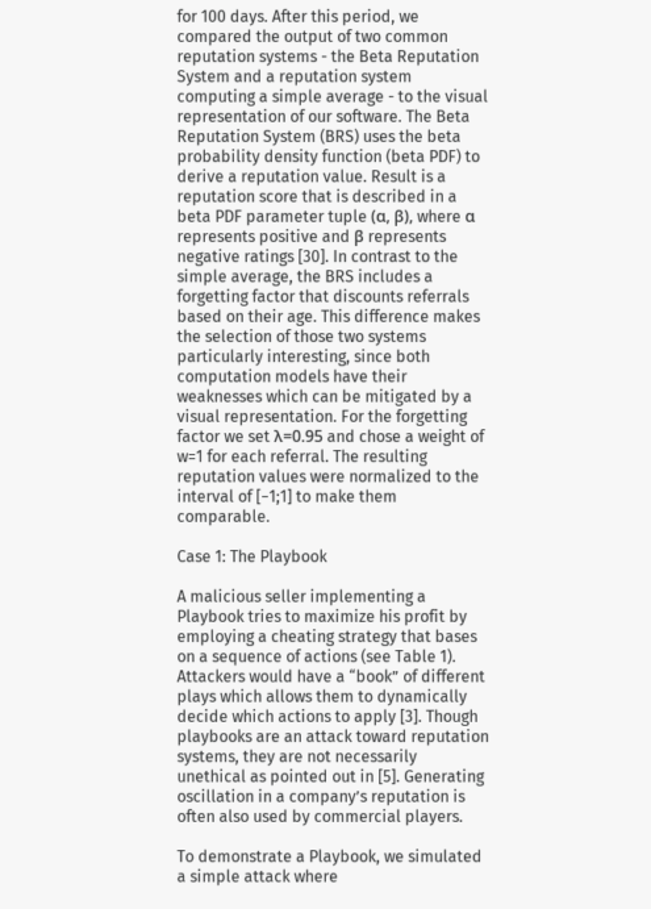for 100 days. After this period, we compared the output of two common reputation systems - the Beta Reputation System and a reputation system computing a simple average - to the visual representation of our software. The Beta Reputation System (BRS) uses the beta probability density function (beta PDF) to derive a reputation value. Result is a reputation score that is described in a beta PDF parameter tuple (α, β), where α represents positive and β represents negative ratings [30]. In contrast to the simple average, the BRS includes a forgetting factor that discounts referrals based on their age. This difference makes the selection of those two systems particularly interesting, since both computation models have their weaknesses which can be mitigated by a visual representation. For the forgetting factor we set λ=0.95 and chose a weight of w=1 for each referral. The resulting reputation values were normalized to the interval of [−1;1] to make them comparable.

Case 1: The Playbook

A malicious seller implementing a Playbook tries to maximize his profit by employing a cheating strategy that bases on a sequence of actions (see Table 1). Attackers would have a “book” of different plays which allows them to dynamically decide which actions to apply [3]. Though playbooks are an attack toward reputation systems, they are not necessarily unethical as pointed out in [5]. Generating oscillation in a company’s reputation is often also used by commercial players.

To demonstrate a Playbook, we simulated a simple attack where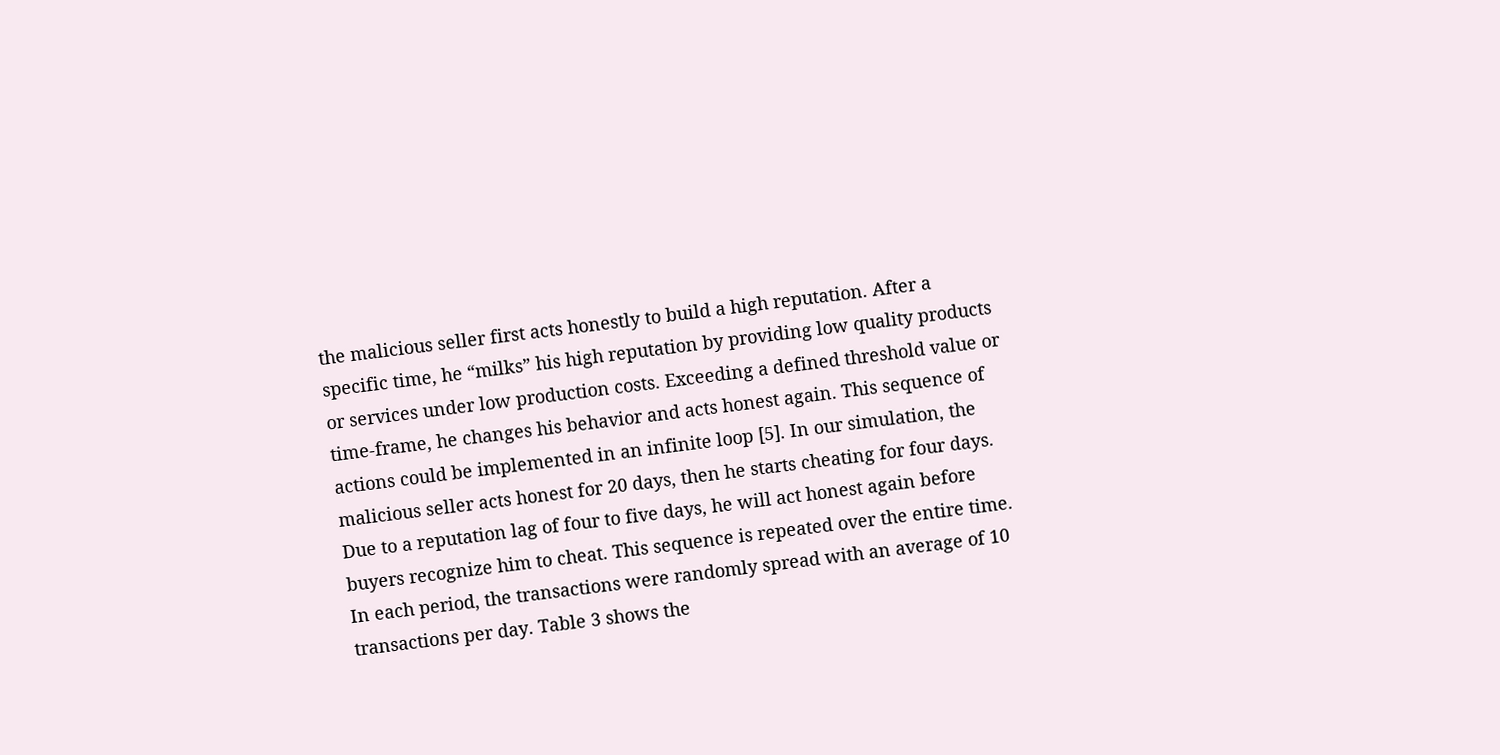the malicious seller first acts honestly to build a high reputation. After a specific time, he “milks” his high reputation by providing low quality products or services under low production costs. Exceeding a defined threshold value or time-frame, he changes his behavior and acts honest again. This sequence of actions could be implemented in an infinite loop [5]. In our simulation, the malicious seller acts honest for 20 days, then he starts cheating for four days. Due to a reputation lag of four to five days, he will act honest again before buyers recognize him to cheat. This sequence is repeated over the entire time. In each period, the transactions were randomly spread with an average of 10 transactions per day. Table 3 shows the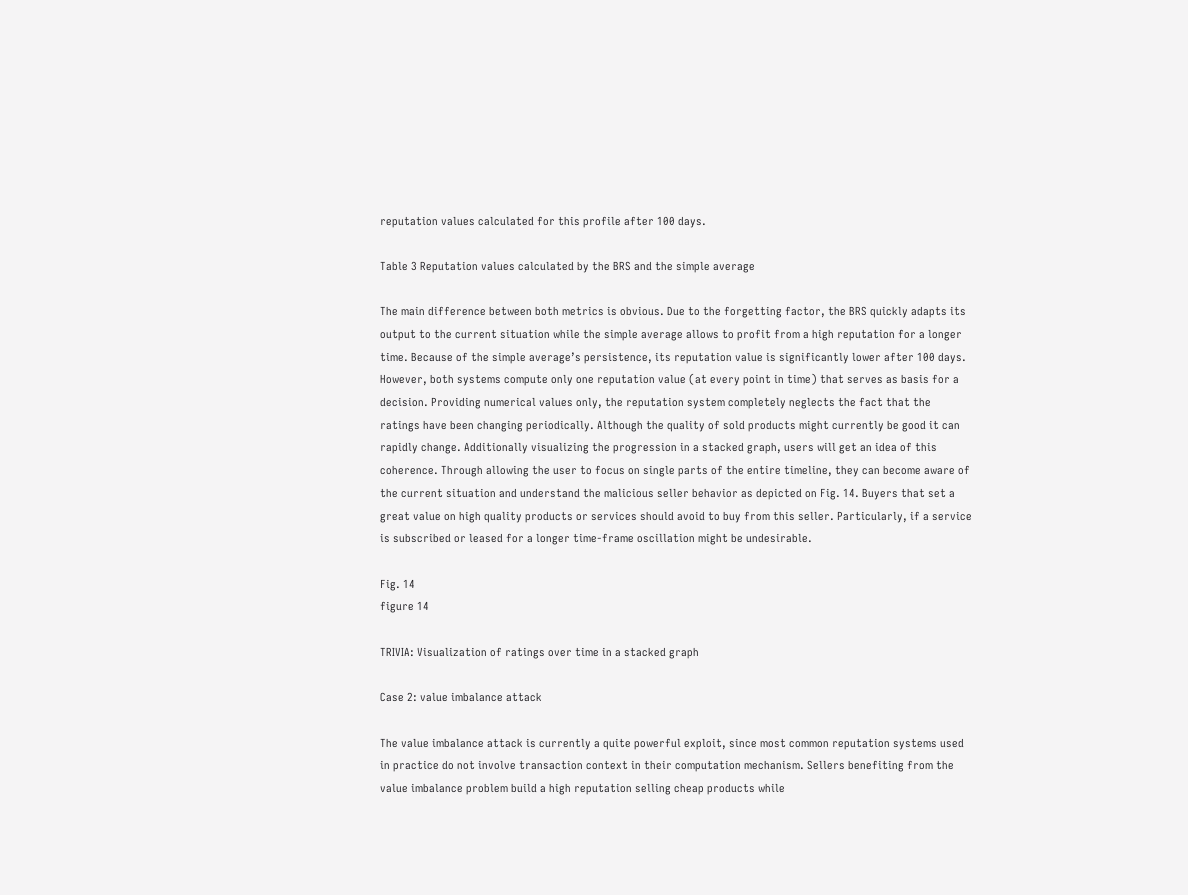reputation values calculated for this profile after 100 days.

Table 3 Reputation values calculated by the BRS and the simple average

The main difference between both metrics is obvious. Due to the forgetting factor, the BRS quickly adapts its output to the current situation while the simple average allows to profit from a high reputation for a longer time. Because of the simple average’s persistence, its reputation value is significantly lower after 100 days. However, both systems compute only one reputation value (at every point in time) that serves as basis for a decision. Providing numerical values only, the reputation system completely neglects the fact that the ratings have been changing periodically. Although the quality of sold products might currently be good it can rapidly change. Additionally visualizing the progression in a stacked graph, users will get an idea of this coherence. Through allowing the user to focus on single parts of the entire timeline, they can become aware of the current situation and understand the malicious seller behavior as depicted on Fig. 14. Buyers that set a great value on high quality products or services should avoid to buy from this seller. Particularly, if a service is subscribed or leased for a longer time-frame oscillation might be undesirable.

Fig. 14
figure 14

TRIVIA: Visualization of ratings over time in a stacked graph

Case 2: value imbalance attack

The value imbalance attack is currently a quite powerful exploit, since most common reputation systems used in practice do not involve transaction context in their computation mechanism. Sellers benefiting from the value imbalance problem build a high reputation selling cheap products while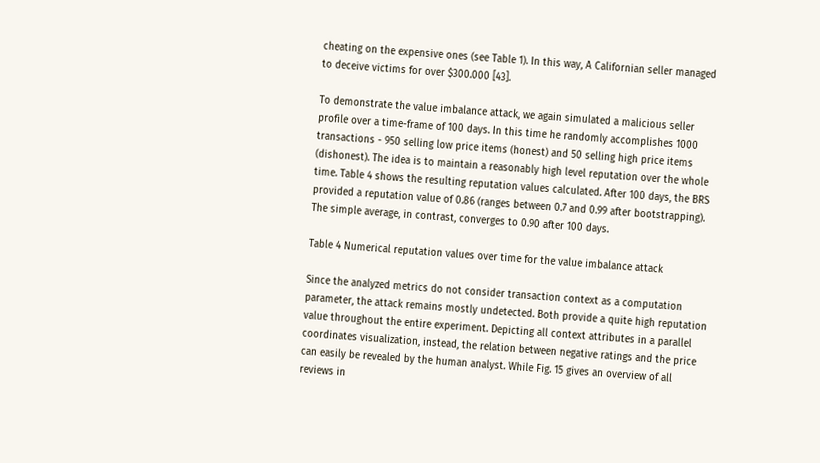cheating on the expensive ones (see Table 1). In this way, A Californian seller managed to deceive victims for over $300.000 [43].

To demonstrate the value imbalance attack, we again simulated a malicious seller profile over a time-frame of 100 days. In this time he randomly accomplishes 1000 transactions - 950 selling low price items (honest) and 50 selling high price items (dishonest). The idea is to maintain a reasonably high level reputation over the whole time. Table 4 shows the resulting reputation values calculated. After 100 days, the BRS provided a reputation value of 0.86 (ranges between 0.7 and 0.99 after bootstrapping). The simple average, in contrast, converges to 0.90 after 100 days.

Table 4 Numerical reputation values over time for the value imbalance attack

Since the analyzed metrics do not consider transaction context as a computation parameter, the attack remains mostly undetected. Both provide a quite high reputation value throughout the entire experiment. Depicting all context attributes in a parallel coordinates visualization, instead, the relation between negative ratings and the price can easily be revealed by the human analyst. While Fig. 15 gives an overview of all reviews in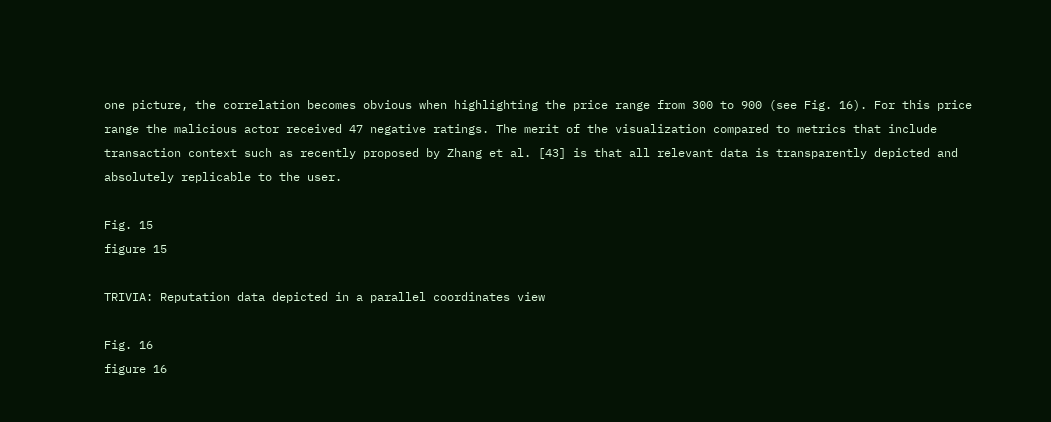one picture, the correlation becomes obvious when highlighting the price range from 300 to 900 (see Fig. 16). For this price range the malicious actor received 47 negative ratings. The merit of the visualization compared to metrics that include transaction context such as recently proposed by Zhang et al. [43] is that all relevant data is transparently depicted and absolutely replicable to the user.

Fig. 15
figure 15

TRIVIA: Reputation data depicted in a parallel coordinates view

Fig. 16
figure 16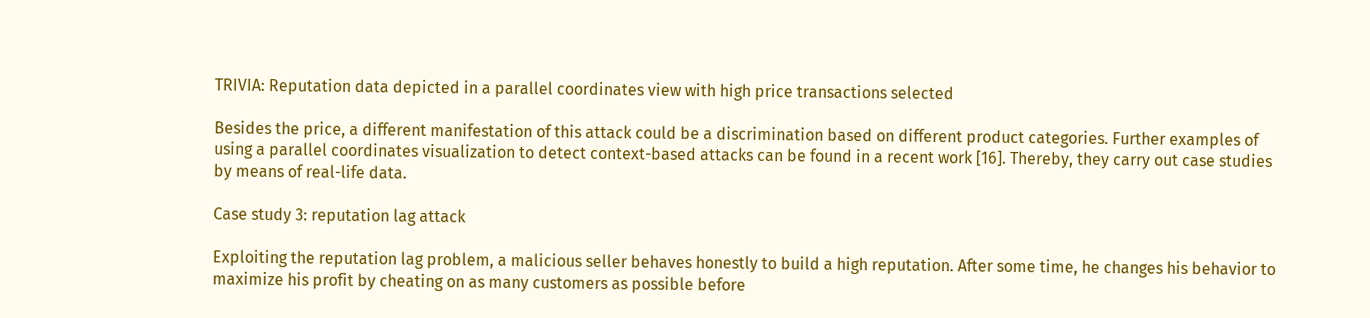TRIVIA: Reputation data depicted in a parallel coordinates view with high price transactions selected

Besides the price, a different manifestation of this attack could be a discrimination based on different product categories. Further examples of using a parallel coordinates visualization to detect context-based attacks can be found in a recent work [16]. Thereby, they carry out case studies by means of real-life data.

Case study 3: reputation lag attack

Exploiting the reputation lag problem, a malicious seller behaves honestly to build a high reputation. After some time, he changes his behavior to maximize his profit by cheating on as many customers as possible before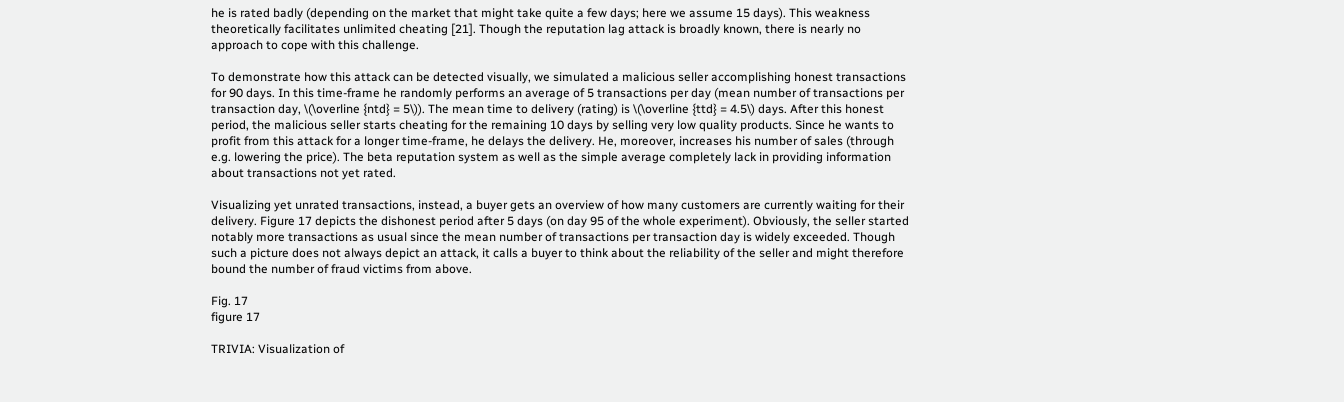he is rated badly (depending on the market that might take quite a few days; here we assume 15 days). This weakness theoretically facilitates unlimited cheating [21]. Though the reputation lag attack is broadly known, there is nearly no approach to cope with this challenge.

To demonstrate how this attack can be detected visually, we simulated a malicious seller accomplishing honest transactions for 90 days. In this time-frame he randomly performs an average of 5 transactions per day (mean number of transactions per transaction day, \(\overline {ntd} = 5\)). The mean time to delivery (rating) is \(\overline {ttd} = 4.5\) days. After this honest period, the malicious seller starts cheating for the remaining 10 days by selling very low quality products. Since he wants to profit from this attack for a longer time-frame, he delays the delivery. He, moreover, increases his number of sales (through e.g. lowering the price). The beta reputation system as well as the simple average completely lack in providing information about transactions not yet rated.

Visualizing yet unrated transactions, instead, a buyer gets an overview of how many customers are currently waiting for their delivery. Figure 17 depicts the dishonest period after 5 days (on day 95 of the whole experiment). Obviously, the seller started notably more transactions as usual since the mean number of transactions per transaction day is widely exceeded. Though such a picture does not always depict an attack, it calls a buyer to think about the reliability of the seller and might therefore bound the number of fraud victims from above.

Fig. 17
figure 17

TRIVIA: Visualization of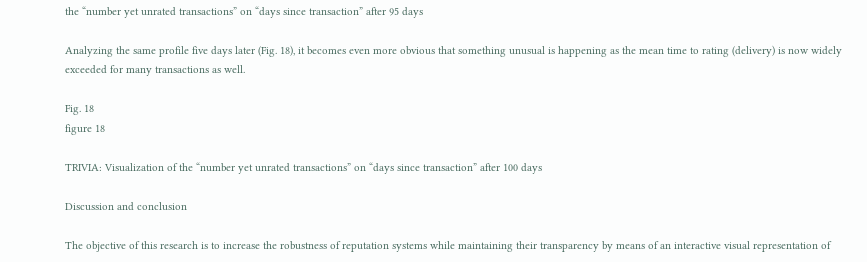the “number yet unrated transactions” on “days since transaction” after 95 days

Analyzing the same profile five days later (Fig. 18), it becomes even more obvious that something unusual is happening as the mean time to rating (delivery) is now widely exceeded for many transactions as well.

Fig. 18
figure 18

TRIVIA: Visualization of the “number yet unrated transactions” on “days since transaction” after 100 days

Discussion and conclusion

The objective of this research is to increase the robustness of reputation systems while maintaining their transparency by means of an interactive visual representation of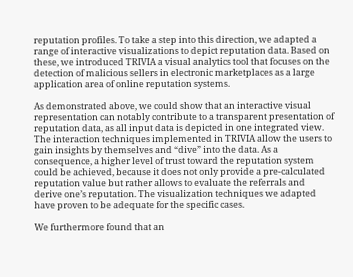reputation profiles. To take a step into this direction, we adapted a range of interactive visualizations to depict reputation data. Based on these, we introduced TRIVIA a visual analytics tool that focuses on the detection of malicious sellers in electronic marketplaces as a large application area of online reputation systems.

As demonstrated above, we could show that an interactive visual representation can notably contribute to a transparent presentation of reputation data, as all input data is depicted in one integrated view. The interaction techniques implemented in TRIVIA allow the users to gain insights by themselves and “dive” into the data. As a consequence, a higher level of trust toward the reputation system could be achieved, because it does not only provide a pre-calculated reputation value but rather allows to evaluate the referrals and derive one’s reputation. The visualization techniques we adapted have proven to be adequate for the specific cases.

We furthermore found that an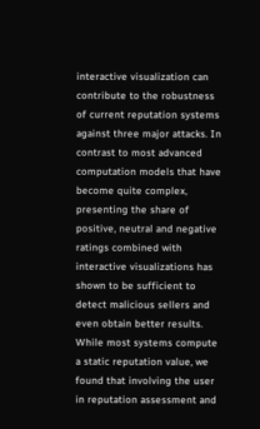interactive visualization can contribute to the robustness of current reputation systems against three major attacks. In contrast to most advanced computation models that have become quite complex, presenting the share of positive, neutral and negative ratings combined with interactive visualizations has shown to be sufficient to detect malicious sellers and even obtain better results. While most systems compute a static reputation value, we found that involving the user in reputation assessment and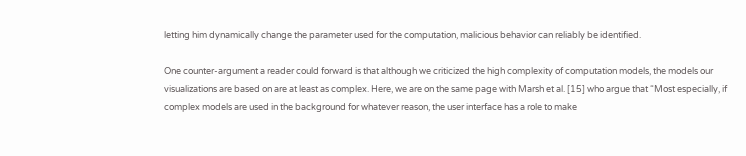letting him dynamically change the parameter used for the computation, malicious behavior can reliably be identified.

One counter-argument a reader could forward is that although we criticized the high complexity of computation models, the models our visualizations are based on are at least as complex. Here, we are on the same page with Marsh et al. [15] who argue that “Most especially, if complex models are used in the background for whatever reason, the user interface has a role to make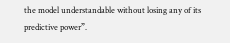the model understandable without losing any of its predictive power”.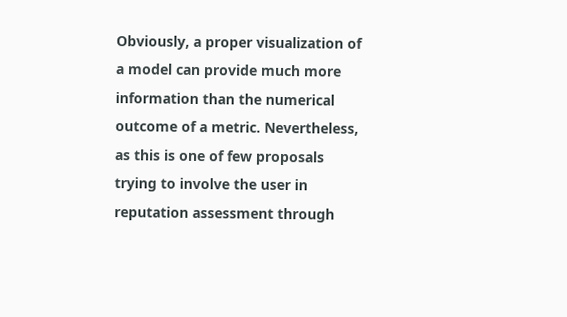Obviously, a proper visualization of a model can provide much more information than the numerical outcome of a metric. Nevertheless, as this is one of few proposals trying to involve the user in reputation assessment through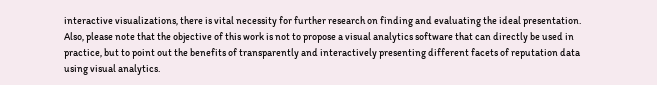interactive visualizations, there is vital necessity for further research on finding and evaluating the ideal presentation. Also, please note that the objective of this work is not to propose a visual analytics software that can directly be used in practice, but to point out the benefits of transparently and interactively presenting different facets of reputation data using visual analytics.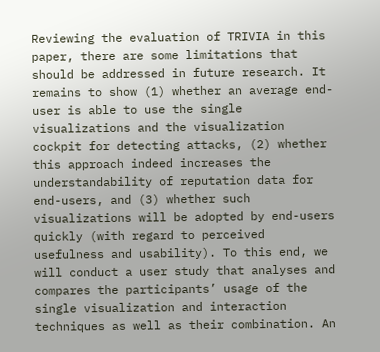Reviewing the evaluation of TRIVIA in this paper, there are some limitations that should be addressed in future research. It remains to show (1) whether an average end-user is able to use the single visualizations and the visualization cockpit for detecting attacks, (2) whether this approach indeed increases the understandability of reputation data for end-users, and (3) whether such visualizations will be adopted by end-users quickly (with regard to perceived usefulness and usability). To this end, we will conduct a user study that analyses and compares the participants’ usage of the single visualization and interaction techniques as well as their combination. An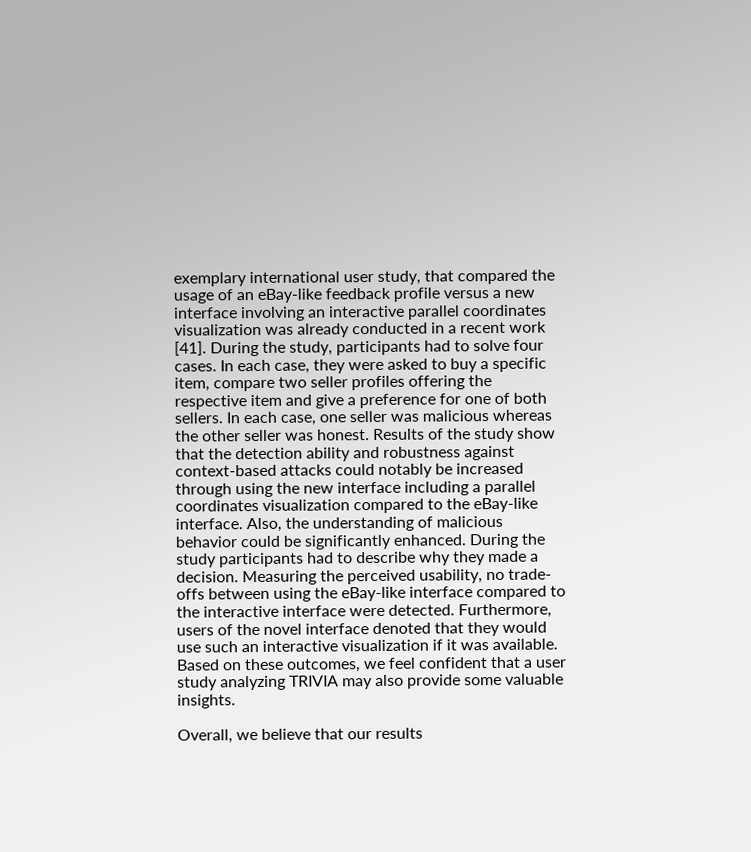exemplary international user study, that compared the usage of an eBay-like feedback profile versus a new interface involving an interactive parallel coordinates visualization was already conducted in a recent work [41]. During the study, participants had to solve four cases. In each case, they were asked to buy a specific item, compare two seller profiles offering the respective item and give a preference for one of both sellers. In each case, one seller was malicious whereas the other seller was honest. Results of the study show that the detection ability and robustness against context-based attacks could notably be increased through using the new interface including a parallel coordinates visualization compared to the eBay-like interface. Also, the understanding of malicious behavior could be significantly enhanced. During the study participants had to describe why they made a decision. Measuring the perceived usability, no trade-offs between using the eBay-like interface compared to the interactive interface were detected. Furthermore, users of the novel interface denoted that they would use such an interactive visualization if it was available. Based on these outcomes, we feel confident that a user study analyzing TRIVIA may also provide some valuable insights.

Overall, we believe that our results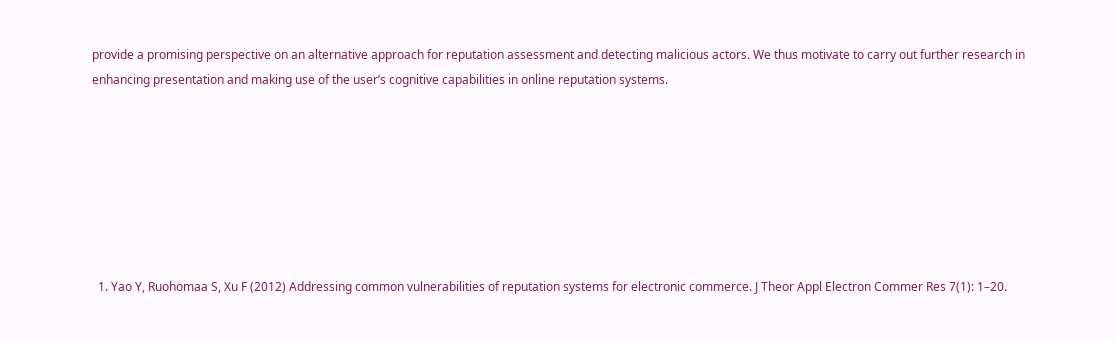provide a promising perspective on an alternative approach for reputation assessment and detecting malicious actors. We thus motivate to carry out further research in enhancing presentation and making use of the user’s cognitive capabilities in online reputation systems.







  1. Yao Y, Ruohomaa S, Xu F (2012) Addressing common vulnerabilities of reputation systems for electronic commerce. J Theor Appl Electron Commer Res 7(1): 1–20.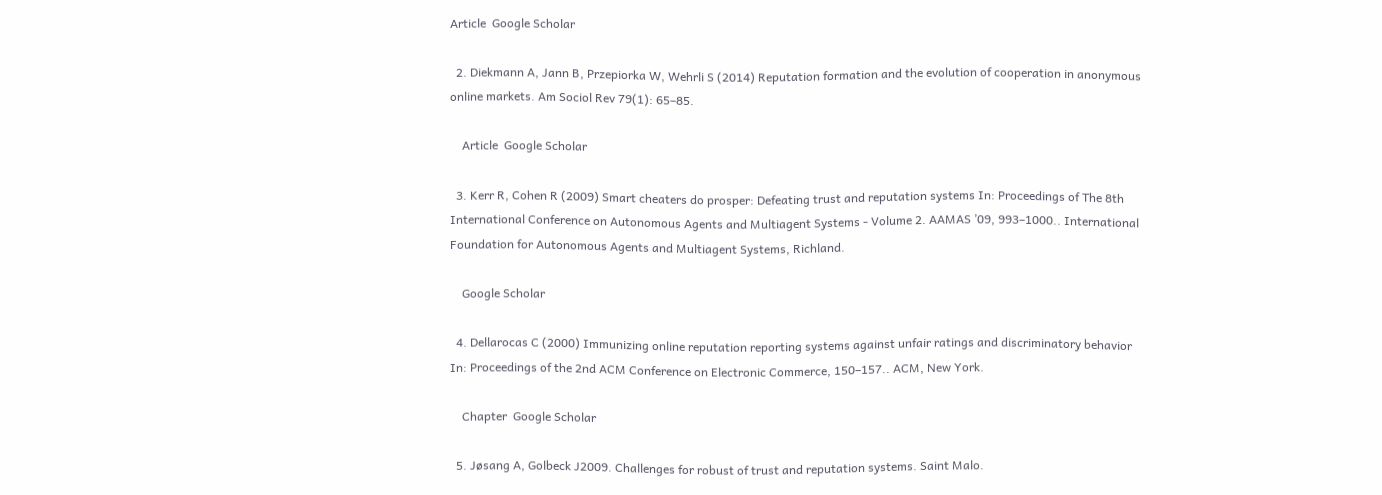Article  Google Scholar

  2. Diekmann A, Jann B, Przepiorka W, Wehrli S (2014) Reputation formation and the evolution of cooperation in anonymous online markets. Am Sociol Rev 79(1): 65–85.

    Article  Google Scholar

  3. Kerr R, Cohen R (2009) Smart cheaters do prosper: Defeating trust and reputation systems In: Proceedings of The 8th International Conference on Autonomous Agents and Multiagent Systems - Volume 2. AAMAS ’09, 993–1000.. International Foundation for Autonomous Agents and Multiagent Systems, Richland.

    Google Scholar

  4. Dellarocas C (2000) Immunizing online reputation reporting systems against unfair ratings and discriminatory behavior In: Proceedings of the 2nd ACM Conference on Electronic Commerce, 150–157.. ACM, New York.

    Chapter  Google Scholar

  5. Jøsang A, Golbeck J2009. Challenges for robust of trust and reputation systems. Saint Malo.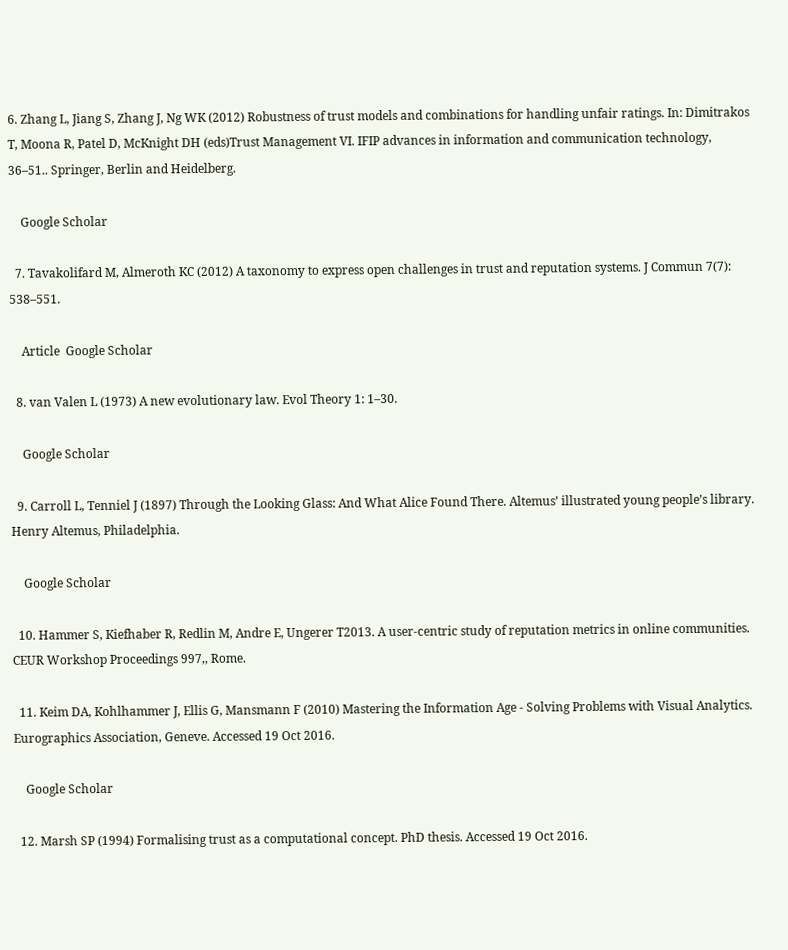6. Zhang L, Jiang S, Zhang J, Ng WK (2012) Robustness of trust models and combinations for handling unfair ratings. In: Dimitrakos T, Moona R, Patel D, McKnight DH (eds)Trust Management VI. IFIP advances in information and communication technology, 36–51.. Springer, Berlin and Heidelberg.

    Google Scholar

  7. Tavakolifard M, Almeroth KC (2012) A taxonomy to express open challenges in trust and reputation systems. J Commun 7(7): 538–551.

    Article  Google Scholar

  8. van Valen L (1973) A new evolutionary law. Evol Theory 1: 1–30.

    Google Scholar

  9. Carroll L, Tenniel J (1897) Through the Looking Glass: And What Alice Found There. Altemus’ illustrated young people’s library. Henry Altemus, Philadelphia.

    Google Scholar

  10. Hammer S, Kiefhaber R, Redlin M, Andre E, Ungerer T2013. A user-centric study of reputation metrics in online communities. CEUR Workshop Proceedings 997,, Rome.

  11. Keim DA, Kohlhammer J, Ellis G, Mansmann F (2010) Mastering the Information Age - Solving Problems with Visual Analytics. Eurographics Association, Geneve. Accessed 19 Oct 2016.

    Google Scholar

  12. Marsh SP (1994) Formalising trust as a computational concept. PhD thesis. Accessed 19 Oct 2016.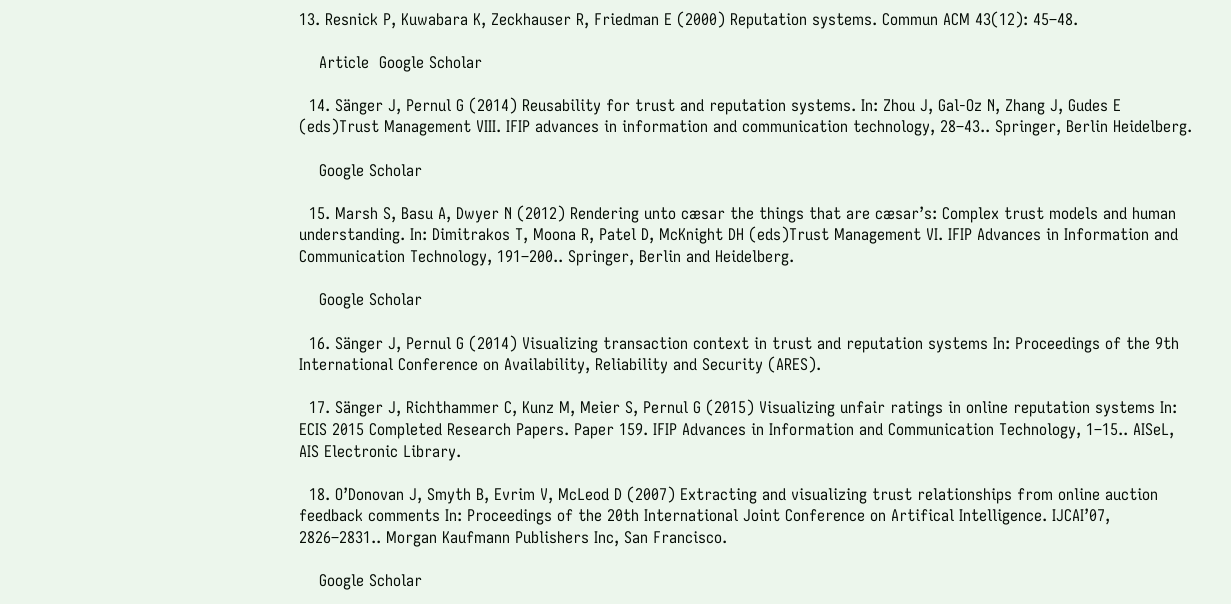13. Resnick P, Kuwabara K, Zeckhauser R, Friedman E (2000) Reputation systems. Commun ACM 43(12): 45–48.

    Article  Google Scholar

  14. Sänger J, Pernul G (2014) Reusability for trust and reputation systems. In: Zhou J, Gal-Oz N, Zhang J, Gudes E (eds)Trust Management VIII. IFIP advances in information and communication technology, 28–43.. Springer, Berlin Heidelberg.

    Google Scholar

  15. Marsh S, Basu A, Dwyer N (2012) Rendering unto cæsar the things that are cæsar’s: Complex trust models and human understanding. In: Dimitrakos T, Moona R, Patel D, McKnight DH (eds)Trust Management VI. IFIP Advances in Information and Communication Technology, 191–200.. Springer, Berlin and Heidelberg.

    Google Scholar

  16. Sänger J, Pernul G (2014) Visualizing transaction context in trust and reputation systems In: Proceedings of the 9th International Conference on Availability, Reliability and Security (ARES).

  17. Sänger J, Richthammer C, Kunz M, Meier S, Pernul G (2015) Visualizing unfair ratings in online reputation systems In: ECIS 2015 Completed Research Papers. Paper 159. IFIP Advances in Information and Communication Technology, 1–15.. AISeL, AIS Electronic Library.

  18. O’Donovan J, Smyth B, Evrim V, McLeod D (2007) Extracting and visualizing trust relationships from online auction feedback comments In: Proceedings of the 20th International Joint Conference on Artifical Intelligence. IJCAI’07, 2826–2831.. Morgan Kaufmann Publishers Inc, San Francisco.

    Google Scholar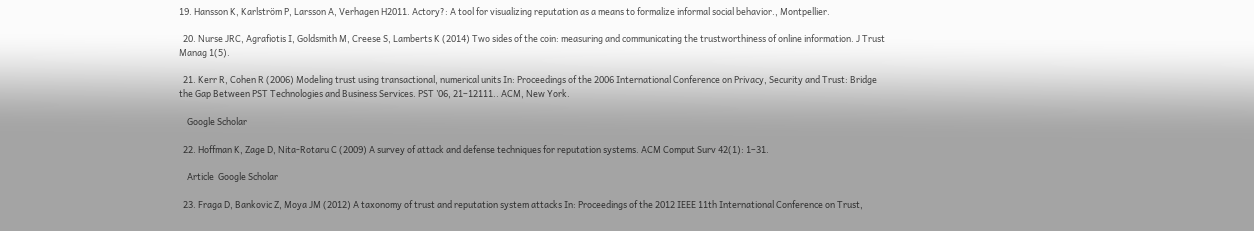19. Hansson K, Karlström P, Larsson A, Verhagen H2011. Actory?: A tool for visualizing reputation as a means to formalize informal social behavior., Montpellier.

  20. Nurse JRC, Agrafiotis I, Goldsmith M, Creese S, Lamberts K (2014) Two sides of the coin: measuring and communicating the trustworthiness of online information. J Trust Manag 1(5).

  21. Kerr R, Cohen R (2006) Modeling trust using transactional, numerical units In: Proceedings of the 2006 International Conference on Privacy, Security and Trust: Bridge the Gap Between PST Technologies and Business Services. PST ’06, 21–12111.. ACM, New York.

    Google Scholar

  22. Hoffman K, Zage D, Nita-Rotaru C (2009) A survey of attack and defense techniques for reputation systems. ACM Comput Surv 42(1): 1–31.

    Article  Google Scholar

  23. Fraga D, Bankovic Z, Moya JM (2012) A taxonomy of trust and reputation system attacks In: Proceedings of the 2012 IEEE 11th International Conference on Trust,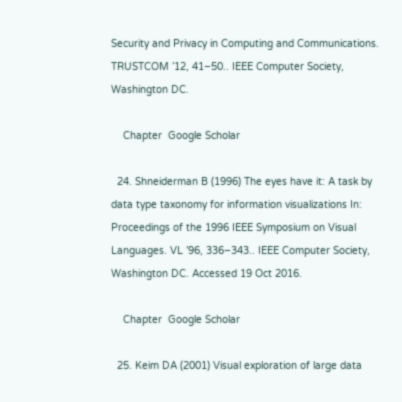Security and Privacy in Computing and Communications. TRUSTCOM ’12, 41–50.. IEEE Computer Society, Washington DC.

    Chapter  Google Scholar

  24. Shneiderman B (1996) The eyes have it: A task by data type taxonomy for information visualizations In: Proceedings of the 1996 IEEE Symposium on Visual Languages. VL ’96, 336–343.. IEEE Computer Society, Washington DC. Accessed 19 Oct 2016.

    Chapter  Google Scholar

  25. Keim DA (2001) Visual exploration of large data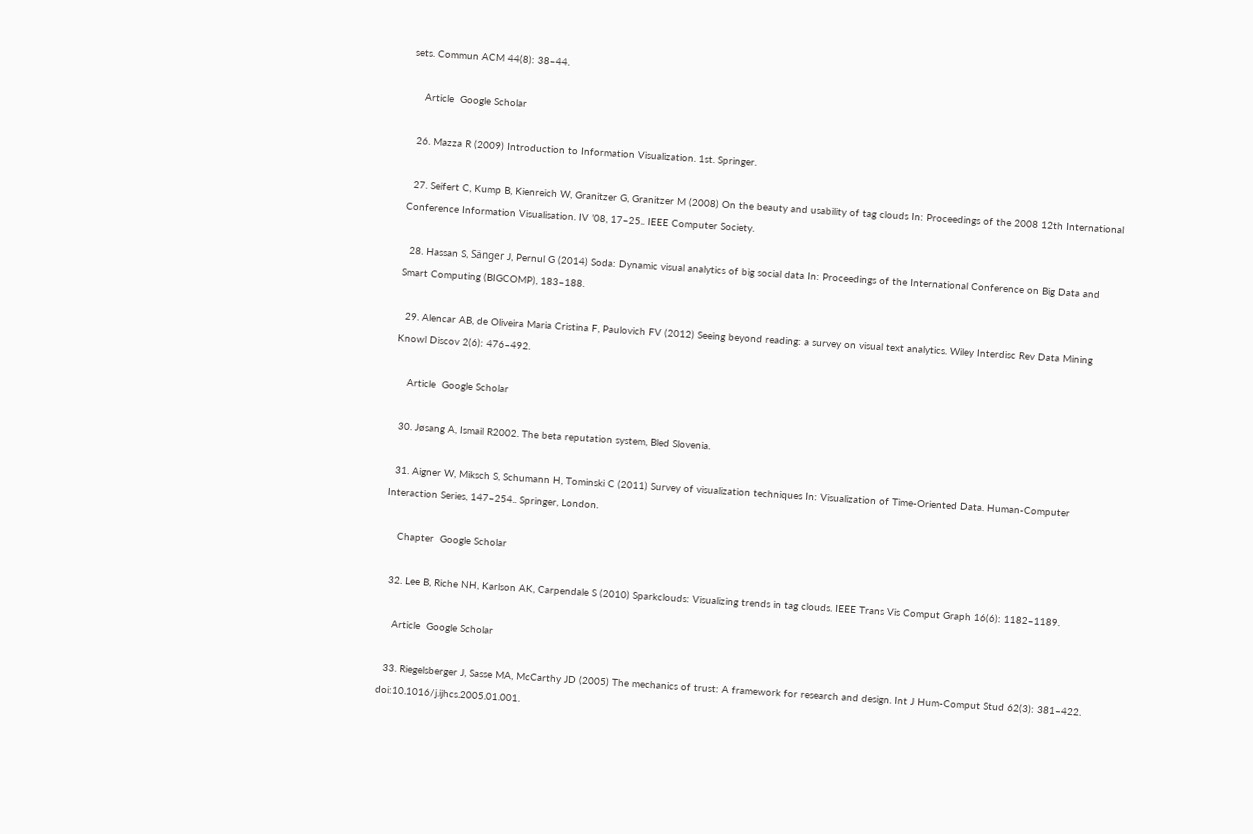sets. Commun ACM 44(8): 38–44.

    Article  Google Scholar

  26. Mazza R (2009) Introduction to Information Visualization. 1st. Springer.

  27. Seifert C, Kump B, Kienreich W, Granitzer G, Granitzer M (2008) On the beauty and usability of tag clouds In: Proceedings of the 2008 12th International Conference Information Visualisation. IV ’08, 17–25.. IEEE Computer Society.

  28. Hassan S, Sänger J, Pernul G (2014) Soda: Dynamic visual analytics of big social data In: Proceedings of the International Conference on Big Data and Smart Computing (BIGCOMP), 183–188.

  29. Alencar AB, de Oliveira Maria Cristina F, Paulovich FV (2012) Seeing beyond reading: a survey on visual text analytics. Wiley Interdisc Rev Data Mining Knowl Discov 2(6): 476–492.

    Article  Google Scholar

  30. Jøsang A, Ismail R2002. The beta reputation system, Bled Slovenia.

  31. Aigner W, Miksch S, Schumann H, Tominski C (2011) Survey of visualization techniques In: Visualization of Time-Oriented Data. Human-Computer Interaction Series, 147–254.. Springer, London.

    Chapter  Google Scholar

  32. Lee B, Riche NH, Karlson AK, Carpendale S (2010) Sparkclouds: Visualizing trends in tag clouds. IEEE Trans Vis Comput Graph 16(6): 1182–1189.

    Article  Google Scholar

  33. Riegelsberger J, Sasse MA, McCarthy JD (2005) The mechanics of trust: A framework for research and design. Int J Hum-Comput Stud 62(3): 381–422. doi:10.1016/j.ijhcs.2005.01.001.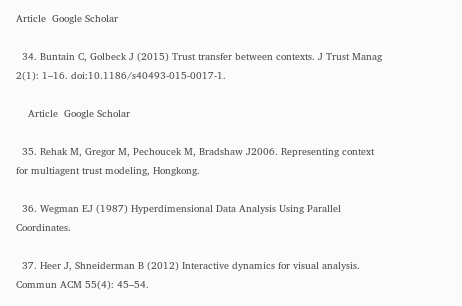Article  Google Scholar

  34. Buntain C, Golbeck J (2015) Trust transfer between contexts. J Trust Manag 2(1): 1–16. doi:10.1186/s40493-015-0017-1.

    Article  Google Scholar

  35. Rehak M, Gregor M, Pechoucek M, Bradshaw J2006. Representing context for multiagent trust modeling, Hongkong.

  36. Wegman EJ (1987) Hyperdimensional Data Analysis Using Parallel Coordinates.

  37. Heer J, Shneiderman B (2012) Interactive dynamics for visual analysis. Commun ACM 55(4): 45–54.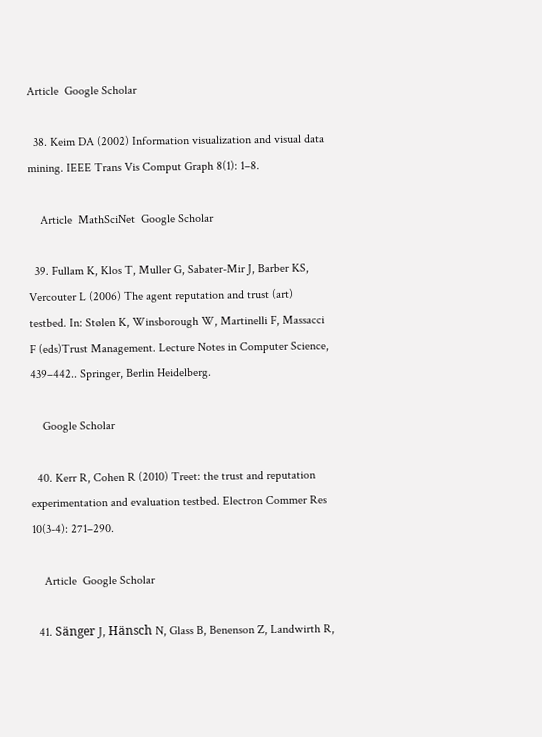Article  Google Scholar

  38. Keim DA (2002) Information visualization and visual data mining. IEEE Trans Vis Comput Graph 8(1): 1–8.

    Article  MathSciNet  Google Scholar

  39. Fullam K, Klos T, Muller G, Sabater-Mir J, Barber KS, Vercouter L (2006) The agent reputation and trust (art) testbed. In: Stølen K, Winsborough W, Martinelli F, Massacci F (eds)Trust Management. Lecture Notes in Computer Science, 439–442.. Springer, Berlin Heidelberg.

    Google Scholar

  40. Kerr R, Cohen R (2010) Treet: the trust and reputation experimentation and evaluation testbed. Electron Commer Res 10(3-4): 271–290.

    Article  Google Scholar

  41. Sänger J, Hänsch N, Glass B, Benenson Z, Landwirth R,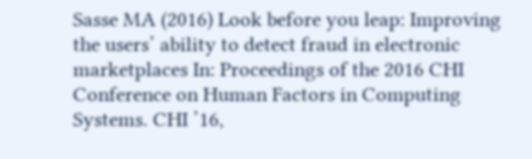Sasse MA (2016) Look before you leap: Improving the users’ ability to detect fraud in electronic marketplaces In: Proceedings of the 2016 CHI Conference on Human Factors in Computing Systems. CHI ’16,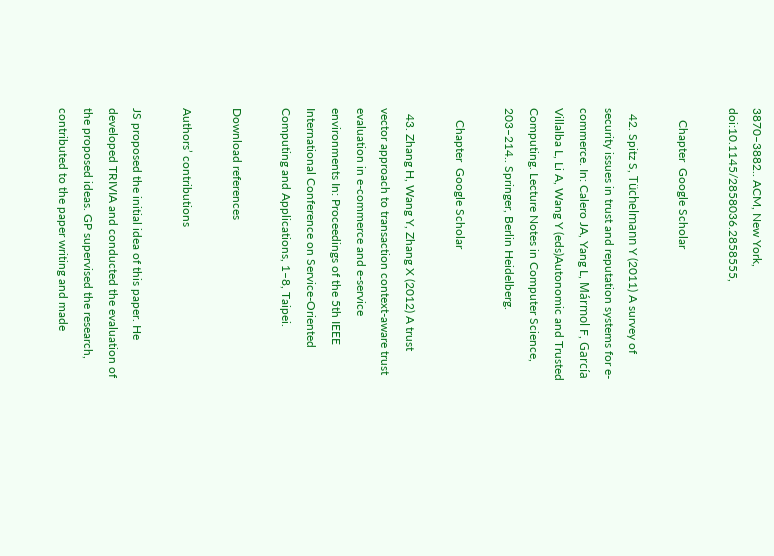3870–3882.. ACM, New York, doi:10.1145/2858036.2858555,

    Chapter  Google Scholar

  42. Spitz S, Tüchelmann Y (2011) A survey of security issues in trust and reputation systems for e-commerce. In: Calero JA, Yang L, Mármol F, García Villalba L, Li A, Wang Y (eds)Autonomic and Trusted Computing. Lecture Notes in Computer Science, 203–214.. Springer, Berlin Heidelberg.

    Chapter  Google Scholar

  43. Zhang H, Wang Y, Zhang X (2012) A trust vector approach to transaction context-aware trust evaluation in e-commerce and e-service environments In: Proceedings of the 5th IEEE International Conference on Service-Oriented Computing and Applications, 1–8, Taipei.

Download references

Authors’ contributions

JS proposed the initial idea of this paper. He developed TRIVIA and conducted the evaluation of the proposed ideas. GP supervised the research, contributed to the paper writing and made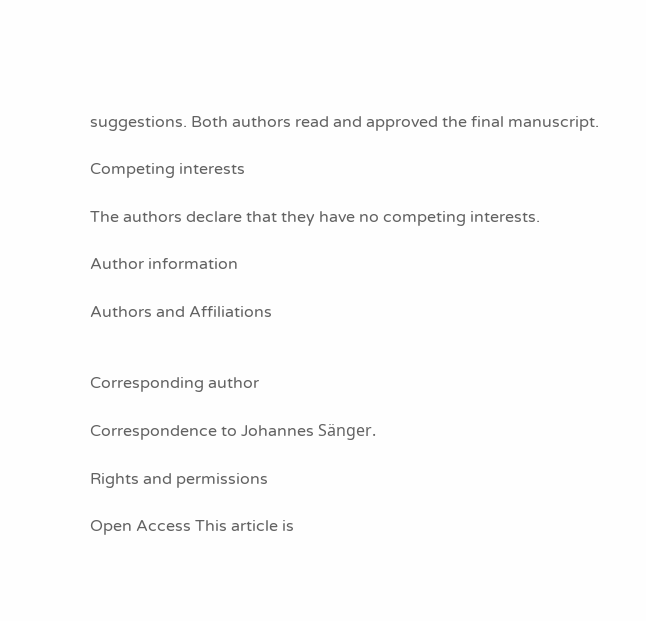suggestions. Both authors read and approved the final manuscript.

Competing interests

The authors declare that they have no competing interests.

Author information

Authors and Affiliations


Corresponding author

Correspondence to Johannes Sänger.

Rights and permissions

Open Access This article is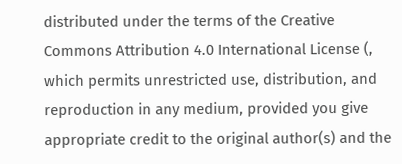distributed under the terms of the Creative Commons Attribution 4.0 International License (, which permits unrestricted use, distribution, and reproduction in any medium, provided you give appropriate credit to the original author(s) and the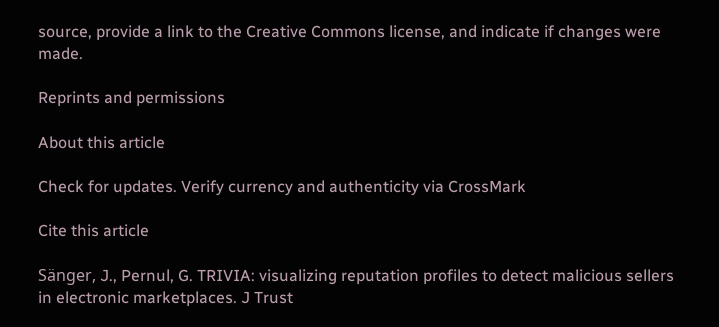source, provide a link to the Creative Commons license, and indicate if changes were made.

Reprints and permissions

About this article

Check for updates. Verify currency and authenticity via CrossMark

Cite this article

Sänger, J., Pernul, G. TRIVIA: visualizing reputation profiles to detect malicious sellers in electronic marketplaces. J Trust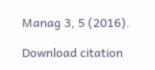Manag 3, 5 (2016).

Download citation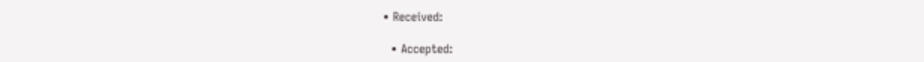• Received:

  • Accepted: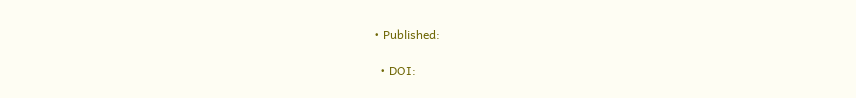• Published:

  • DOI: